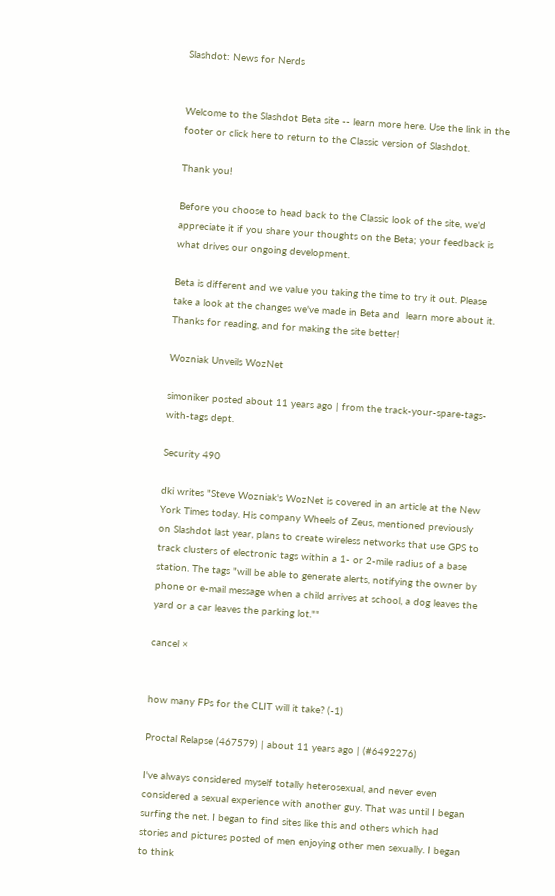Slashdot: News for Nerds


Welcome to the Slashdot Beta site -- learn more here. Use the link in the footer or click here to return to the Classic version of Slashdot.

Thank you!

Before you choose to head back to the Classic look of the site, we'd appreciate it if you share your thoughts on the Beta; your feedback is what drives our ongoing development.

Beta is different and we value you taking the time to try it out. Please take a look at the changes we've made in Beta and  learn more about it. Thanks for reading, and for making the site better!

Wozniak Unveils WozNet

simoniker posted about 11 years ago | from the track-your-spare-tags-with-tags dept.

Security 490

dki writes "Steve Wozniak's WozNet is covered in an article at the New York Times today. His company Wheels of Zeus, mentioned previously on Slashdot last year, plans to create wireless networks that use GPS to track clusters of electronic tags within a 1- or 2-mile radius of a base station. The tags "will be able to generate alerts, notifying the owner by phone or e-mail message when a child arrives at school, a dog leaves the yard or a car leaves the parking lot.""

cancel ×


how many FPs for the CLIT will it take? (-1)

Proctal Relapse (467579) | about 11 years ago | (#6492276)

I've always considered myself totally heterosexual, and never even considered a sexual experience with another guy. That was until I began surfing the net. I began to find sites like this and others which had stories and pictures posted of men enjoying other men sexually. I began to think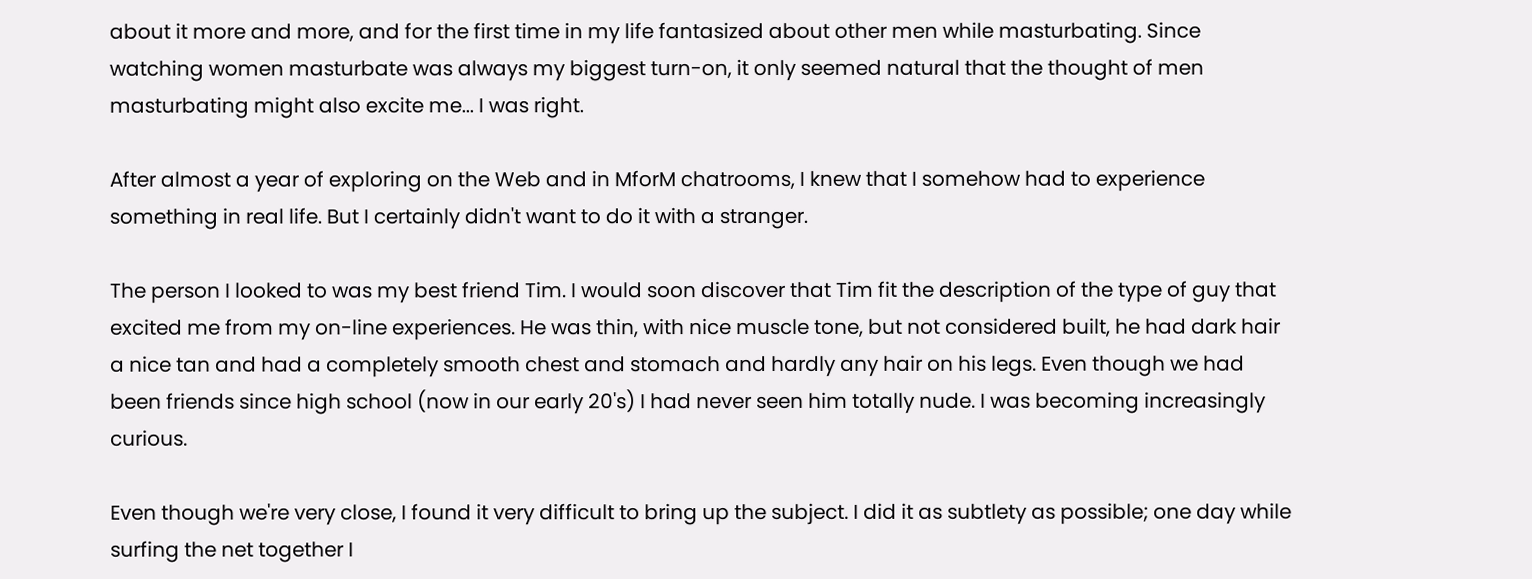about it more and more, and for the first time in my life fantasized about other men while masturbating. Since watching women masturbate was always my biggest turn-on, it only seemed natural that the thought of men masturbating might also excite me... I was right.

After almost a year of exploring on the Web and in MforM chatrooms, I knew that I somehow had to experience something in real life. But I certainly didn't want to do it with a stranger.

The person I looked to was my best friend Tim. I would soon discover that Tim fit the description of the type of guy that excited me from my on-line experiences. He was thin, with nice muscle tone, but not considered built, he had dark hair a nice tan and had a completely smooth chest and stomach and hardly any hair on his legs. Even though we had been friends since high school (now in our early 20's) I had never seen him totally nude. I was becoming increasingly curious.

Even though we're very close, I found it very difficult to bring up the subject. I did it as subtlety as possible; one day while surfing the net together I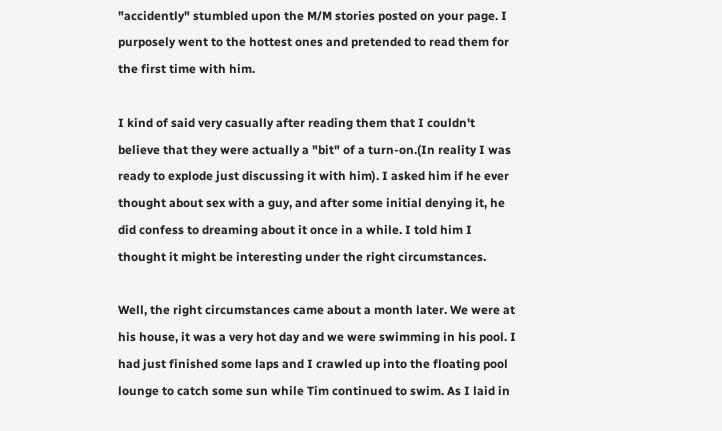"accidently" stumbled upon the M/M stories posted on your page. I purposely went to the hottest ones and pretended to read them for the first time with him.

I kind of said very casually after reading them that I couldn't believe that they were actually a "bit" of a turn-on.(In reality I was ready to explode just discussing it with him). I asked him if he ever thought about sex with a guy, and after some initial denying it, he did confess to dreaming about it once in a while. I told him I thought it might be interesting under the right circumstances.

Well, the right circumstances came about a month later. We were at his house, it was a very hot day and we were swimming in his pool. I had just finished some laps and I crawled up into the floating pool lounge to catch some sun while Tim continued to swim. As I laid in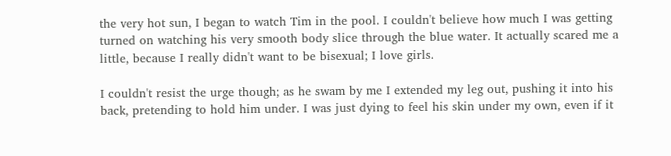the very hot sun, I began to watch Tim in the pool. I couldn't believe how much I was getting turned on watching his very smooth body slice through the blue water. It actually scared me a little, because I really didn't want to be bisexual; I love girls.

I couldn't resist the urge though; as he swam by me I extended my leg out, pushing it into his back, pretending to hold him under. I was just dying to feel his skin under my own, even if it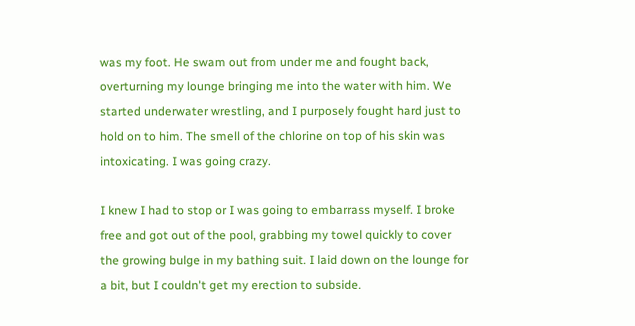was my foot. He swam out from under me and fought back, overturning my lounge bringing me into the water with him. We started underwater wrestling, and I purposely fought hard just to hold on to him. The smell of the chlorine on top of his skin was intoxicating. I was going crazy.

I knew I had to stop or I was going to embarrass myself. I broke free and got out of the pool, grabbing my towel quickly to cover the growing bulge in my bathing suit. I laid down on the lounge for a bit, but I couldn't get my erection to subside.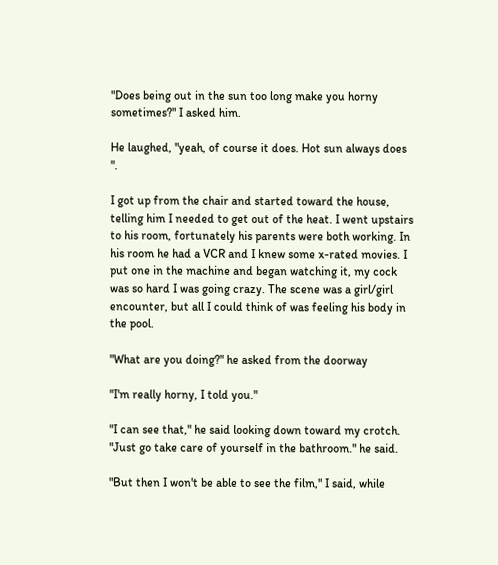"Does being out in the sun too long make you horny sometimes?" I asked him.

He laughed, "yeah, of course it does. Hot sun always does ".

I got up from the chair and started toward the house, telling him I needed to get out of the heat. I went upstairs to his room, fortunately his parents were both working. In his room he had a VCR and I knew some x-rated movies. I put one in the machine and began watching it, my cock was so hard I was going crazy. The scene was a girl/girl encounter, but all I could think of was feeling his body in the pool.

"What are you doing?" he asked from the doorway

"I'm really horny, I told you."

"I can see that," he said looking down toward my crotch. "Just go take care of yourself in the bathroom." he said.

"But then I won't be able to see the film," I said, while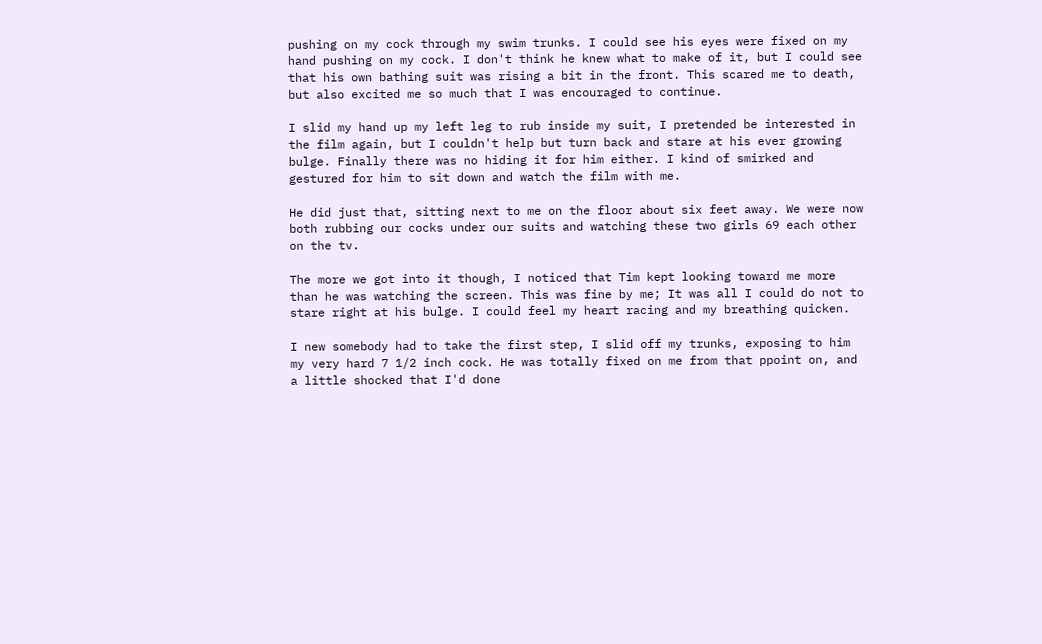pushing on my cock through my swim trunks. I could see his eyes were fixed on my hand pushing on my cock. I don't think he knew what to make of it, but I could see that his own bathing suit was rising a bit in the front. This scared me to death, but also excited me so much that I was encouraged to continue.

I slid my hand up my left leg to rub inside my suit, I pretended be interested in the film again, but I couldn't help but turn back and stare at his ever growing bulge. Finally there was no hiding it for him either. I kind of smirked and gestured for him to sit down and watch the film with me.

He did just that, sitting next to me on the floor about six feet away. We were now both rubbing our cocks under our suits and watching these two girls 69 each other on the tv.

The more we got into it though, I noticed that Tim kept looking toward me more than he was watching the screen. This was fine by me; It was all I could do not to stare right at his bulge. I could feel my heart racing and my breathing quicken.

I new somebody had to take the first step, I slid off my trunks, exposing to him my very hard 7 1/2 inch cock. He was totally fixed on me from that ppoint on, and a little shocked that I'd done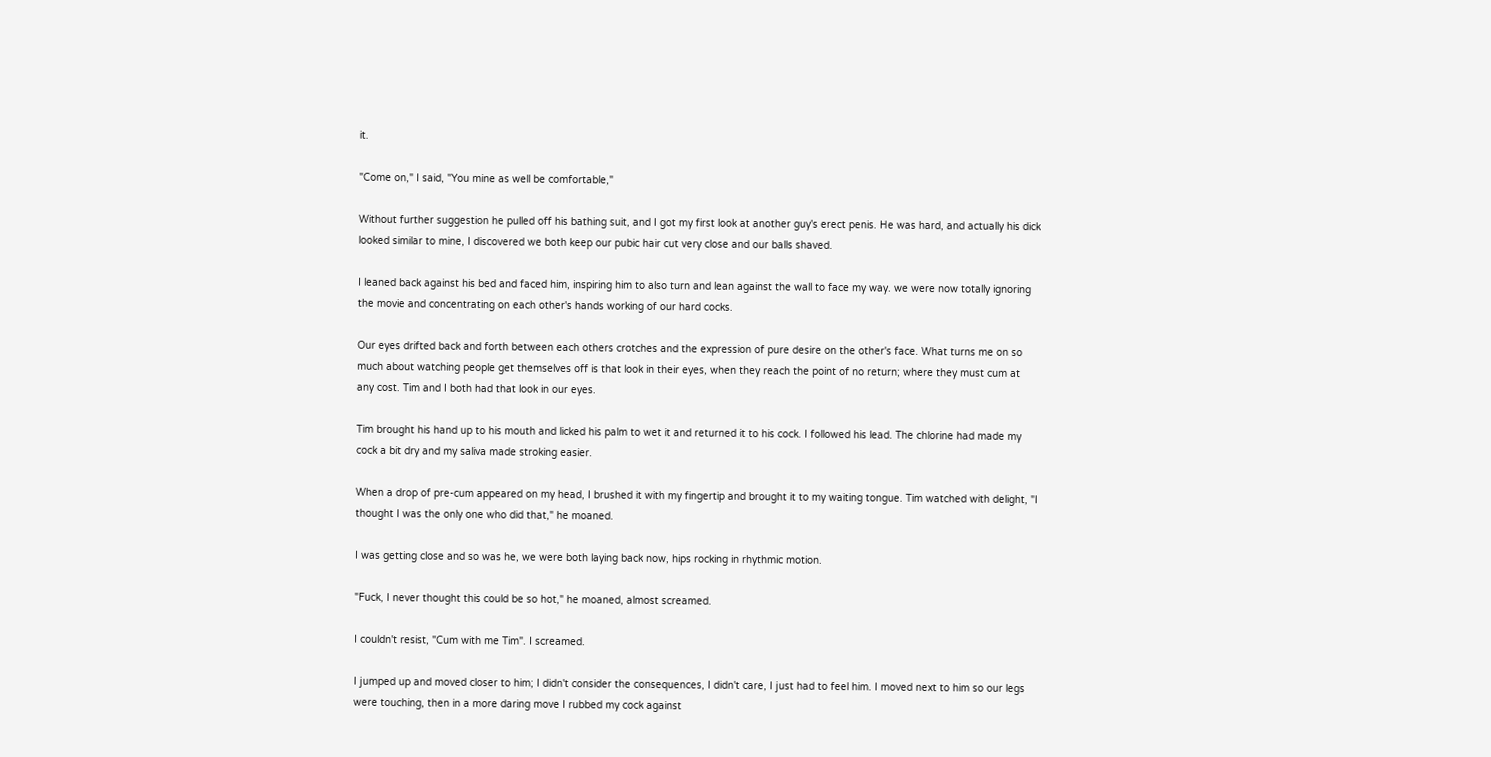it.

"Come on," I said, "You mine as well be comfortable,"

Without further suggestion he pulled off his bathing suit, and I got my first look at another guy's erect penis. He was hard, and actually his dick looked similar to mine, I discovered we both keep our pubic hair cut very close and our balls shaved.

I leaned back against his bed and faced him, inspiring him to also turn and lean against the wall to face my way. we were now totally ignoring the movie and concentrating on each other's hands working of our hard cocks.

Our eyes drifted back and forth between each others crotches and the expression of pure desire on the other's face. What turns me on so much about watching people get themselves off is that look in their eyes, when they reach the point of no return; where they must cum at any cost. Tim and I both had that look in our eyes.

Tim brought his hand up to his mouth and licked his palm to wet it and returned it to his cock. I followed his lead. The chlorine had made my cock a bit dry and my saliva made stroking easier.

When a drop of pre-cum appeared on my head, I brushed it with my fingertip and brought it to my waiting tongue. Tim watched with delight, "I thought I was the only one who did that," he moaned.

I was getting close and so was he, we were both laying back now, hips rocking in rhythmic motion.

"Fuck, I never thought this could be so hot," he moaned, almost screamed.

I couldn't resist, "Cum with me Tim". I screamed.

I jumped up and moved closer to him; I didn't consider the consequences, I didn't care, I just had to feel him. I moved next to him so our legs were touching, then in a more daring move I rubbed my cock against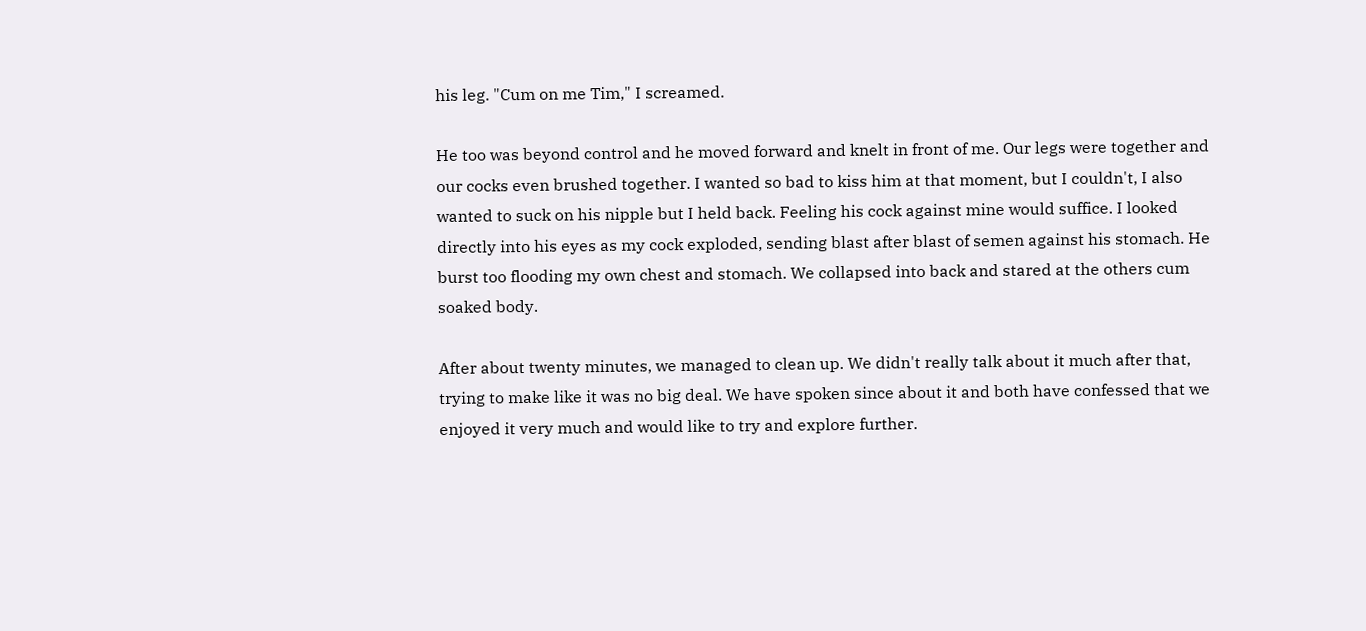his leg. "Cum on me Tim," I screamed.

He too was beyond control and he moved forward and knelt in front of me. Our legs were together and our cocks even brushed together. I wanted so bad to kiss him at that moment, but I couldn't, I also wanted to suck on his nipple but I held back. Feeling his cock against mine would suffice. I looked directly into his eyes as my cock exploded, sending blast after blast of semen against his stomach. He burst too flooding my own chest and stomach. We collapsed into back and stared at the others cum soaked body.

After about twenty minutes, we managed to clean up. We didn't really talk about it much after that, trying to make like it was no big deal. We have spoken since about it and both have confessed that we enjoyed it very much and would like to try and explore further.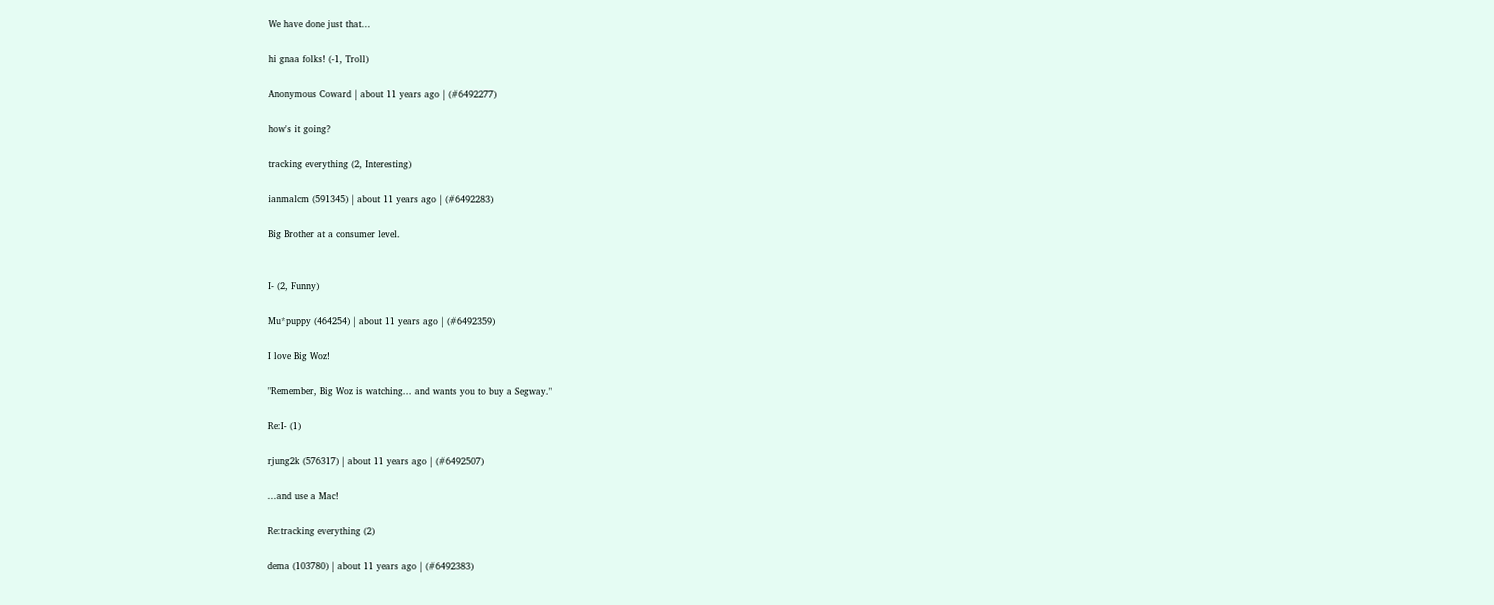We have done just that...

hi gnaa folks! (-1, Troll)

Anonymous Coward | about 11 years ago | (#6492277)

how's it going?

tracking everything (2, Interesting)

ianmalcm (591345) | about 11 years ago | (#6492283)

Big Brother at a consumer level.


I- (2, Funny)

Mu*puppy (464254) | about 11 years ago | (#6492359)

I love Big Woz!

"Remember, Big Woz is watching... and wants you to buy a Segway."

Re:I- (1)

rjung2k (576317) | about 11 years ago | (#6492507)

...and use a Mac!

Re:tracking everything (2)

dema (103780) | about 11 years ago | (#6492383)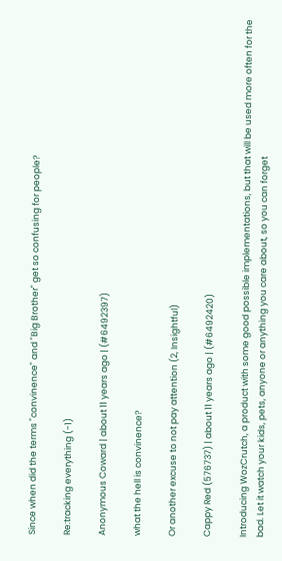Since when did the terms "convinence" and "Big Brother" get so confusing for people?

Re:tracking everything (-1)

Anonymous Coward | about 11 years ago | (#6492397)

what the hell is convinence?

Or another excuse to not pay attention (2, Insightful)

Cappy Red (576737) | about 11 years ago | (#6492420)

Introducing WozCrutch, a product with some good possible implementations, but that will be used more often for the bad. Let it watch your kids, pets, anyone or anything you care about, so you can forget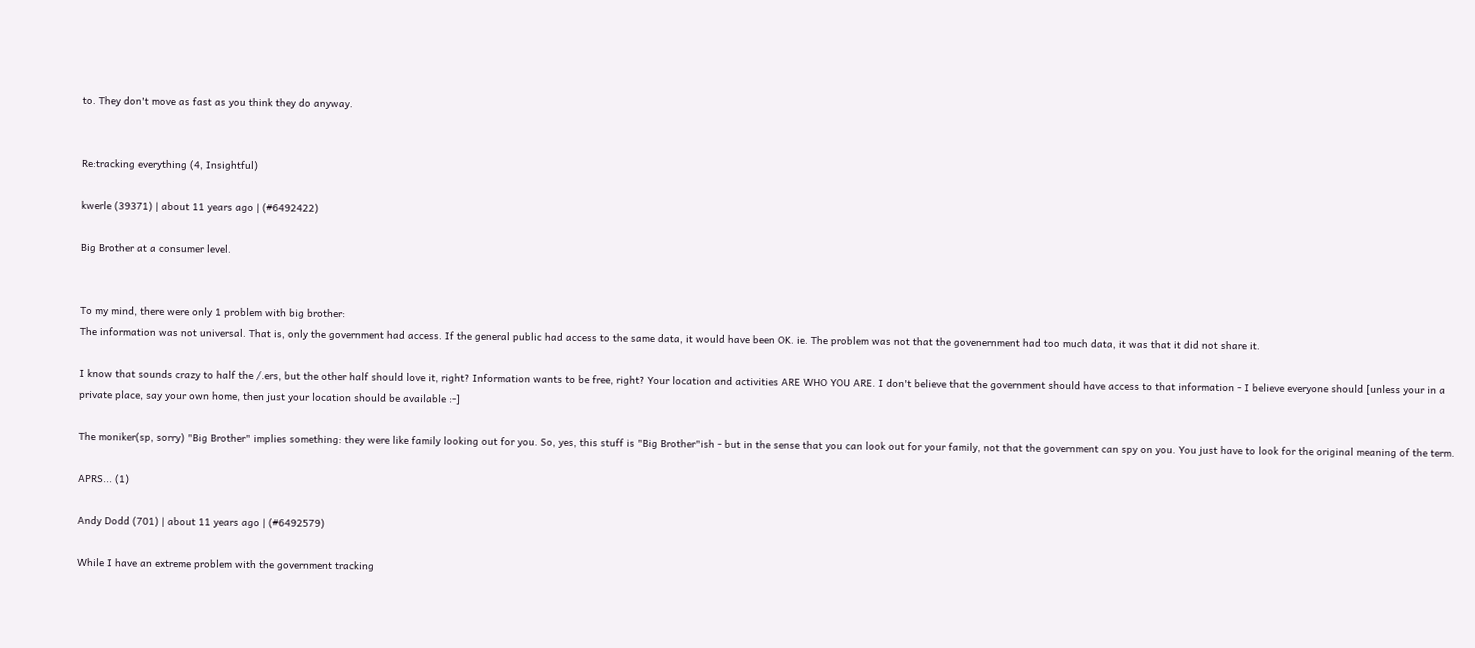to. They don't move as fast as you think they do anyway.


Re:tracking everything (4, Insightful)

kwerle (39371) | about 11 years ago | (#6492422)

Big Brother at a consumer level.


To my mind, there were only 1 problem with big brother:
The information was not universal. That is, only the government had access. If the general public had access to the same data, it would have been OK. ie. The problem was not that the govenernment had too much data, it was that it did not share it.

I know that sounds crazy to half the /.ers, but the other half should love it, right? Information wants to be free, right? Your location and activities ARE WHO YOU ARE. I don't believe that the government should have access to that information - I believe everyone should [unless your in a private place, say your own home, then just your location should be available :-]

The moniker(sp, sorry) "Big Brother" implies something: they were like family looking out for you. So, yes, this stuff is "Big Brother"ish - but in the sense that you can look out for your family, not that the government can spy on you. You just have to look for the original meaning of the term.

APRS... (1)

Andy Dodd (701) | about 11 years ago | (#6492579)

While I have an extreme problem with the government tracking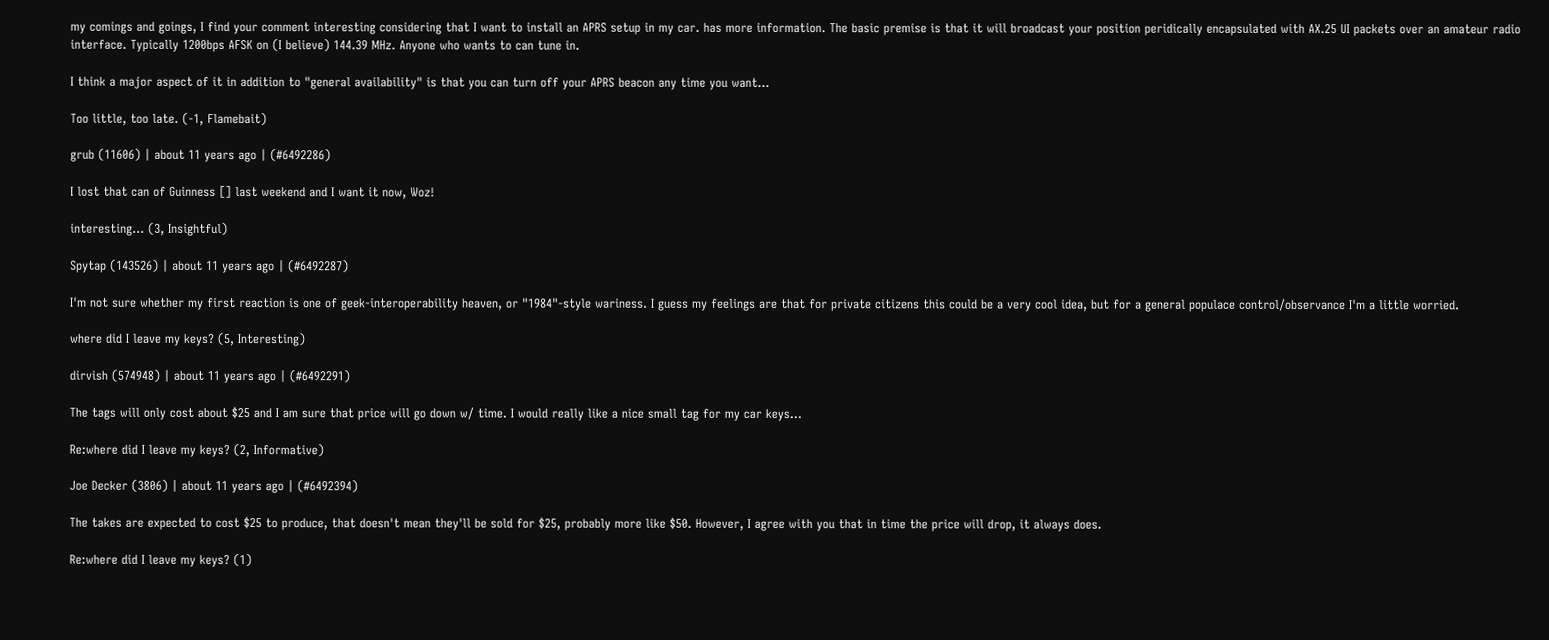my comings and goings, I find your comment interesting considering that I want to install an APRS setup in my car. has more information. The basic premise is that it will broadcast your position peridically encapsulated with AX.25 UI packets over an amateur radio interface. Typically 1200bps AFSK on (I believe) 144.39 MHz. Anyone who wants to can tune in.

I think a major aspect of it in addition to "general availability" is that you can turn off your APRS beacon any time you want...

Too little, too late. (-1, Flamebait)

grub (11606) | about 11 years ago | (#6492286)

I lost that can of Guinness [] last weekend and I want it now, Woz!

interesting... (3, Insightful)

Spytap (143526) | about 11 years ago | (#6492287)

I'm not sure whether my first reaction is one of geek-interoperability heaven, or "1984"-style wariness. I guess my feelings are that for private citizens this could be a very cool idea, but for a general populace control/observance I'm a little worried.

where did I leave my keys? (5, Interesting)

dirvish (574948) | about 11 years ago | (#6492291)

The tags will only cost about $25 and I am sure that price will go down w/ time. I would really like a nice small tag for my car keys...

Re:where did I leave my keys? (2, Informative)

Joe Decker (3806) | about 11 years ago | (#6492394)

The takes are expected to cost $25 to produce, that doesn't mean they'll be sold for $25, probably more like $50. However, I agree with you that in time the price will drop, it always does.

Re:where did I leave my keys? (1)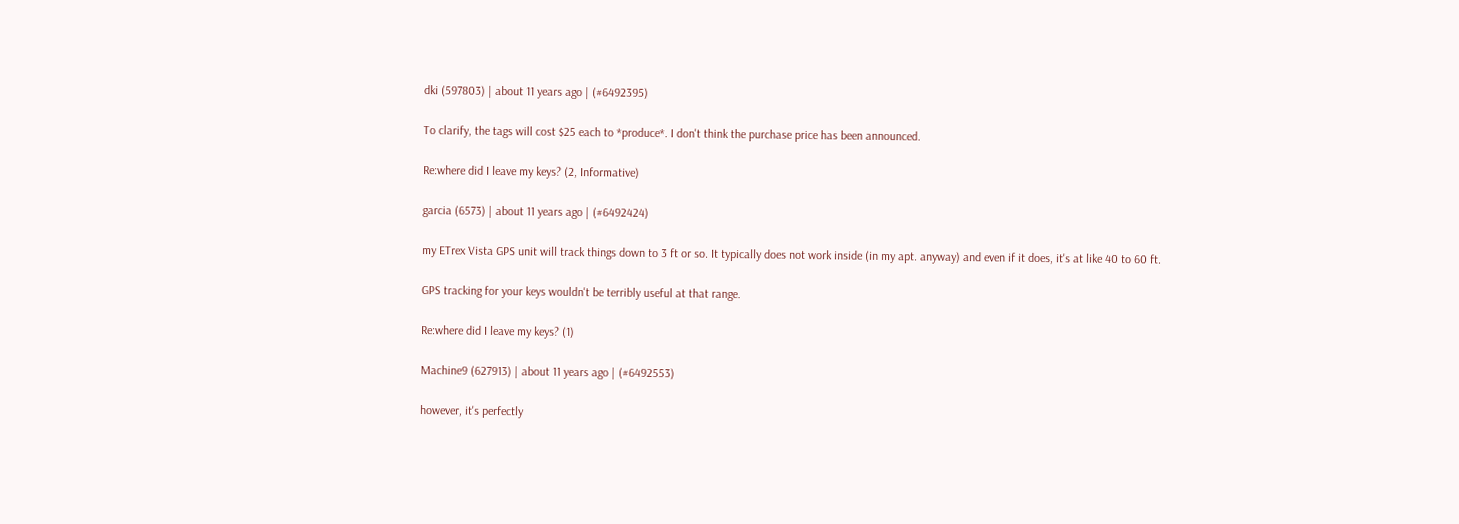dki (597803) | about 11 years ago | (#6492395)

To clarify, the tags will cost $25 each to *produce*. I don't think the purchase price has been announced.

Re:where did I leave my keys? (2, Informative)

garcia (6573) | about 11 years ago | (#6492424)

my ETrex Vista GPS unit will track things down to 3 ft or so. It typically does not work inside (in my apt. anyway) and even if it does, it's at like 40 to 60 ft.

GPS tracking for your keys wouldn't be terribly useful at that range.

Re:where did I leave my keys? (1)

Machine9 (627913) | about 11 years ago | (#6492553)

however, it's perfectly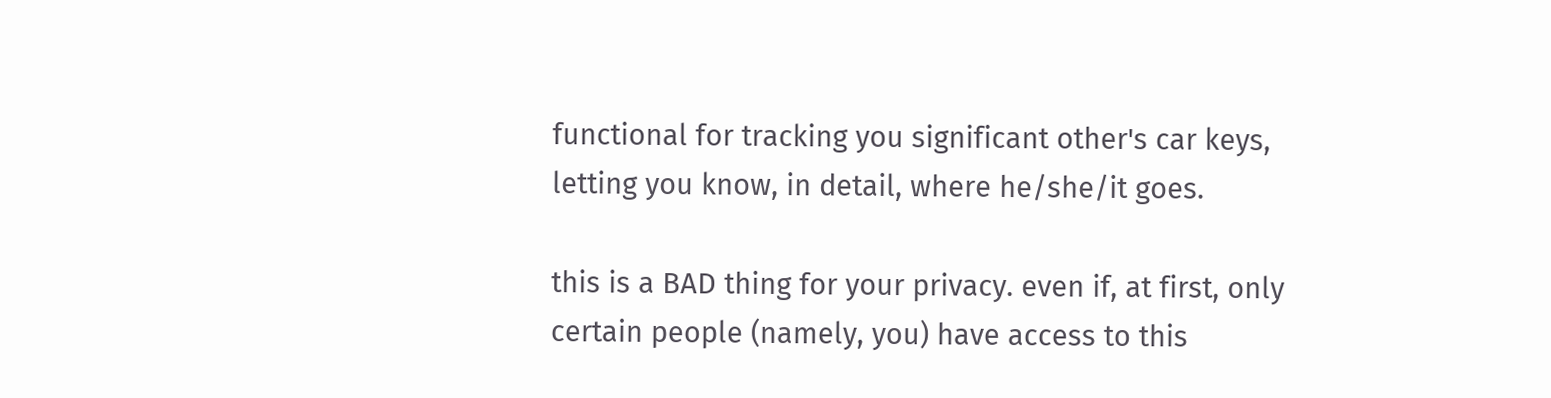functional for tracking you significant other's car keys, letting you know, in detail, where he/she/it goes.

this is a BAD thing for your privacy. even if, at first, only certain people (namely, you) have access to this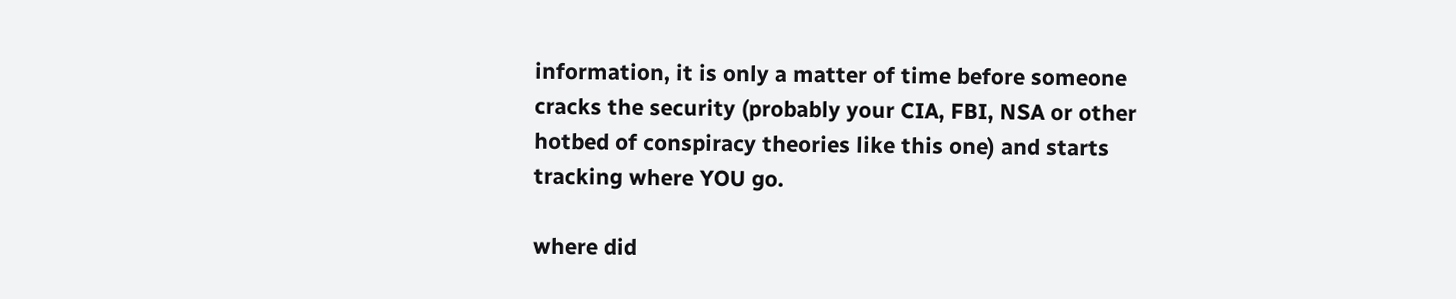information, it is only a matter of time before someone cracks the security (probably your CIA, FBI, NSA or other hotbed of conspiracy theories like this one) and starts tracking where YOU go.

where did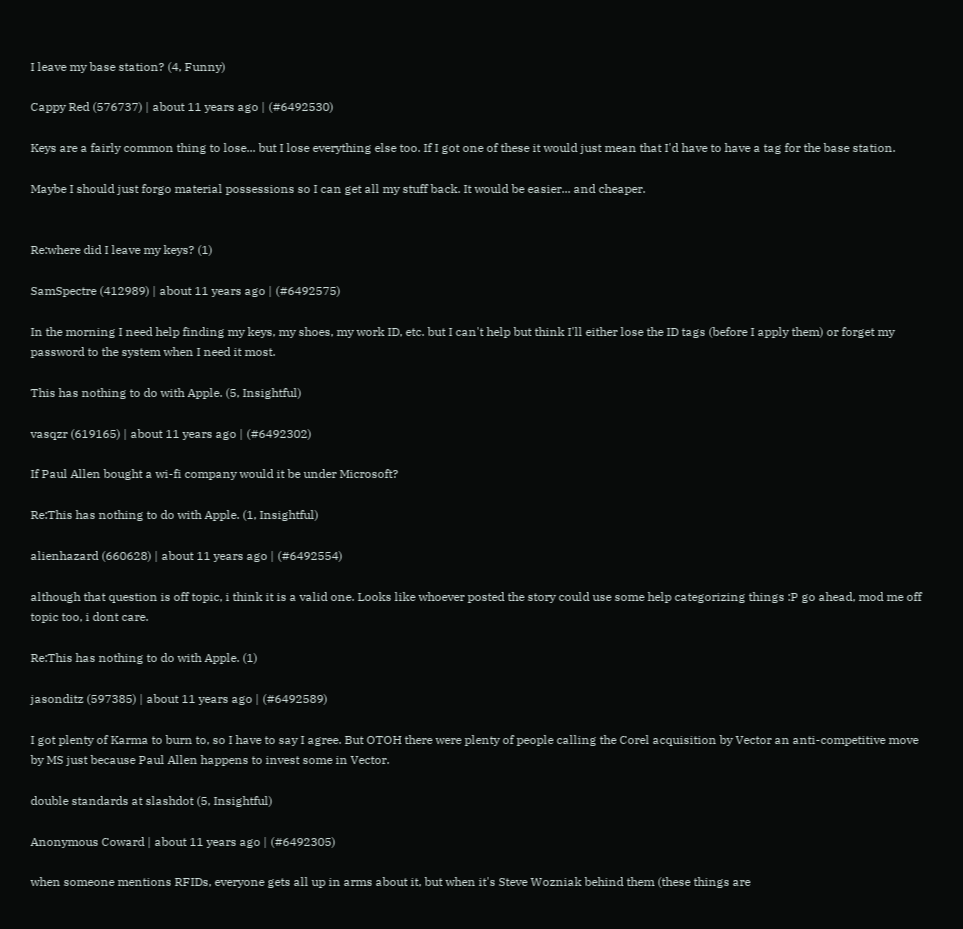I leave my base station? (4, Funny)

Cappy Red (576737) | about 11 years ago | (#6492530)

Keys are a fairly common thing to lose... but I lose everything else too. If I got one of these it would just mean that I'd have to have a tag for the base station.

Maybe I should just forgo material possessions so I can get all my stuff back. It would be easier... and cheaper.


Re:where did I leave my keys? (1)

SamSpectre (412989) | about 11 years ago | (#6492575)

In the morning I need help finding my keys, my shoes, my work ID, etc. but I can't help but think I'll either lose the ID tags (before I apply them) or forget my password to the system when I need it most.

This has nothing to do with Apple. (5, Insightful)

vasqzr (619165) | about 11 years ago | (#6492302)

If Paul Allen bought a wi-fi company would it be under Microsoft?

Re:This has nothing to do with Apple. (1, Insightful)

alienhazard (660628) | about 11 years ago | (#6492554)

although that question is off topic, i think it is a valid one. Looks like whoever posted the story could use some help categorizing things :P go ahead, mod me off topic too, i dont care.

Re:This has nothing to do with Apple. (1)

jasonditz (597385) | about 11 years ago | (#6492589)

I got plenty of Karma to burn to, so I have to say I agree. But OTOH there were plenty of people calling the Corel acquisition by Vector an anti-competitive move by MS just because Paul Allen happens to invest some in Vector.

double standards at slashdot (5, Insightful)

Anonymous Coward | about 11 years ago | (#6492305)

when someone mentions RFIDs, everyone gets all up in arms about it, but when it's Steve Wozniak behind them (these things are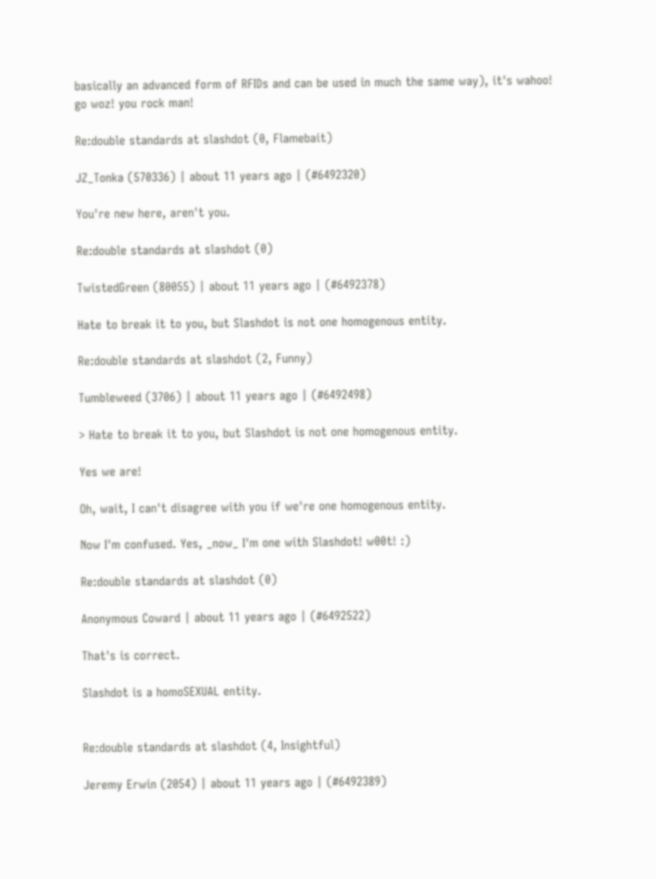basically an advanced form of RFIDs and can be used in much the same way), it's wahoo! go woz! you rock man!

Re:double standards at slashdot (0, Flamebait)

JZ_Tonka (570336) | about 11 years ago | (#6492320)

You're new here, aren't you.

Re:double standards at slashdot (0)

TwistedGreen (80055) | about 11 years ago | (#6492378)

Hate to break it to you, but Slashdot is not one homogenous entity.

Re:double standards at slashdot (2, Funny)

Tumbleweed (3706) | about 11 years ago | (#6492498)

> Hate to break it to you, but Slashdot is not one homogenous entity.

Yes we are!

Oh, wait, I can't disagree with you if we're one homogenous entity.

Now I'm confused. Yes, _now_ I'm one with Slashdot! w00t! :)

Re:double standards at slashdot (0)

Anonymous Coward | about 11 years ago | (#6492522)

That's is correct.

Slashdot is a homoSEXUAL entity.


Re:double standards at slashdot (4, Insightful)

Jeremy Erwin (2054) | about 11 years ago | (#6492389)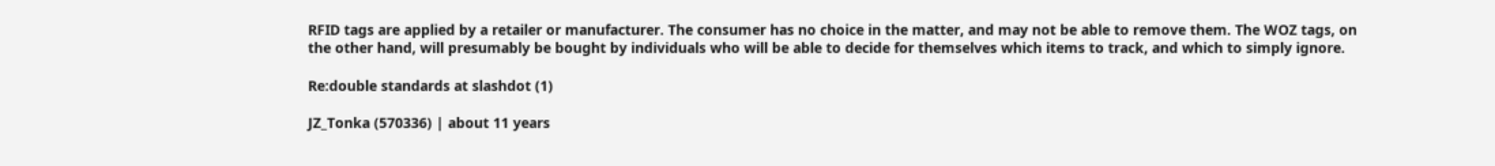RFID tags are applied by a retailer or manufacturer. The consumer has no choice in the matter, and may not be able to remove them. The WOZ tags, on the other hand, will presumably be bought by individuals who will be able to decide for themselves which items to track, and which to simply ignore.

Re:double standards at slashdot (1)

JZ_Tonka (570336) | about 11 years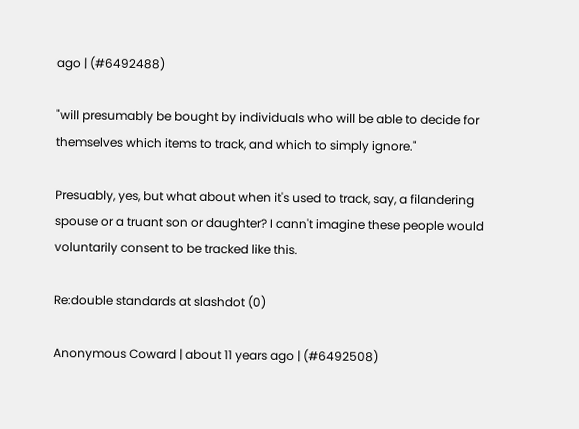ago | (#6492488)

"will presumably be bought by individuals who will be able to decide for themselves which items to track, and which to simply ignore."

Presuably, yes, but what about when it's used to track, say, a filandering spouse or a truant son or daughter? I cann't imagine these people would voluntarily consent to be tracked like this.

Re:double standards at slashdot (0)

Anonymous Coward | about 11 years ago | (#6492508)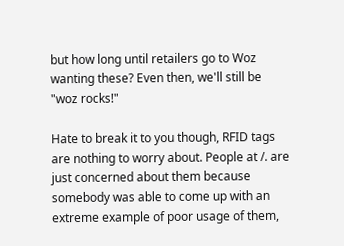but how long until retailers go to Woz wanting these? Even then, we'll still be "woz rocks!"

Hate to break it to you though, RFID tags are nothing to worry about. People at /. are just concerned about them because somebody was able to come up with an extreme example of poor usage of them,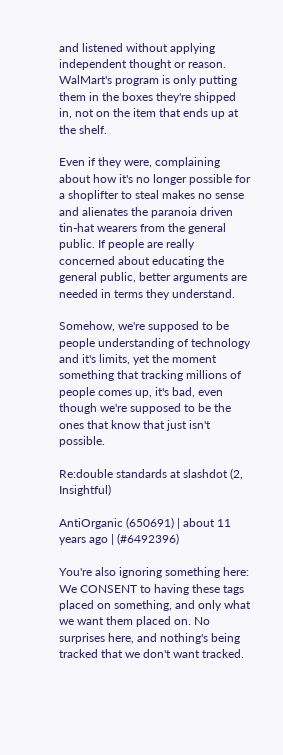and listened without applying independent thought or reason. WalMart's program is only putting them in the boxes they're shipped in, not on the item that ends up at the shelf.

Even if they were, complaining about how it's no longer possible for a shoplifter to steal makes no sense and alienates the paranoia driven tin-hat wearers from the general public. If people are really concerned about educating the general public, better arguments are needed in terms they understand.

Somehow, we're supposed to be people understanding of technology and it's limits, yet the moment something that tracking millions of people comes up, it's bad, even though we're supposed to be the ones that know that just isn't possible.

Re:double standards at slashdot (2, Insightful)

AntiOrganic (650691) | about 11 years ago | (#6492396)

You're also ignoring something here: We CONSENT to having these tags placed on something, and only what we want them placed on. No surprises here, and nothing's being tracked that we don't want tracked.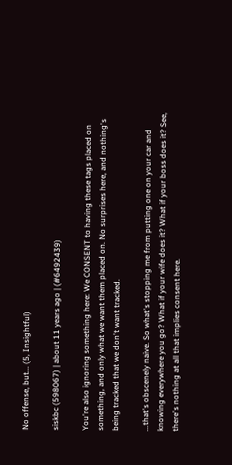No offense, but... (5, Insightful)

siskbc (598067) | about 11 years ago | (#6492439)

You're also ignoring something here: We CONSENT to having these tags placed on something, and only what we want them placed on. No surprises here, and nothing's being tracked that we don't want tracked.

...that's obscenely naive. So what's stopping me from putting one on your car and knowing everywhere you go? What if your wife does it? What if your boss does it? See, there's nothing at all that implies consent here.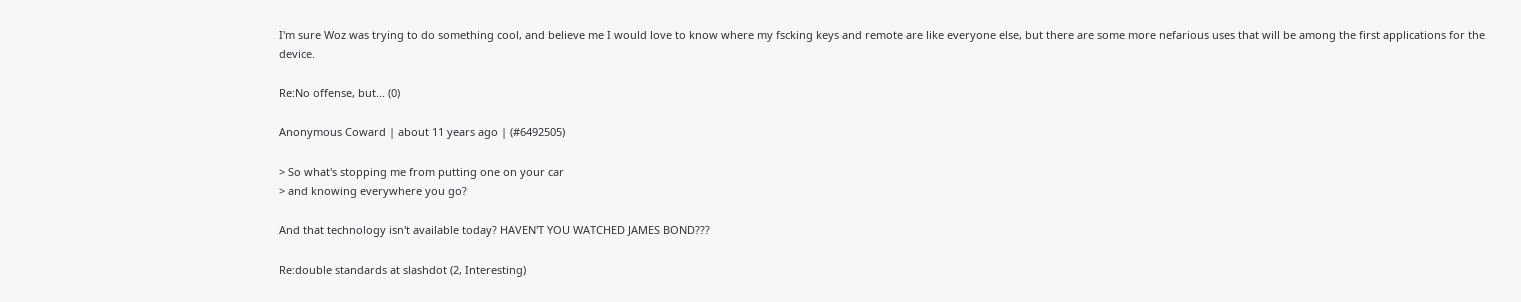I'm sure Woz was trying to do something cool, and believe me I would love to know where my fscking keys and remote are like everyone else, but there are some more nefarious uses that will be among the first applications for the device.

Re:No offense, but... (0)

Anonymous Coward | about 11 years ago | (#6492505)

> So what's stopping me from putting one on your car
> and knowing everywhere you go?

And that technology isn't available today? HAVEN'T YOU WATCHED JAMES BOND???

Re:double standards at slashdot (2, Interesting)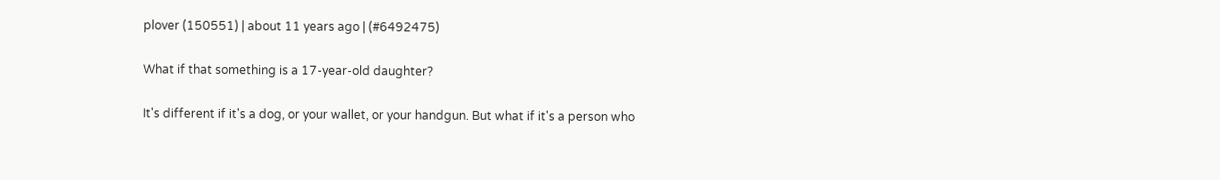plover (150551) | about 11 years ago | (#6492475)

What if that something is a 17-year-old daughter?

It's different if it's a dog, or your wallet, or your handgun. But what if it's a person who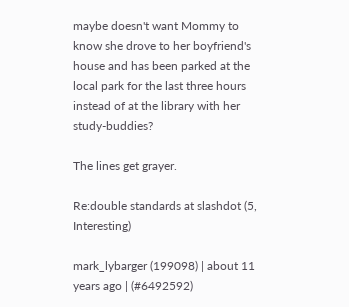maybe doesn't want Mommy to know she drove to her boyfriend's house and has been parked at the local park for the last three hours instead of at the library with her study-buddies?

The lines get grayer.

Re:double standards at slashdot (5, Interesting)

mark_lybarger (199098) | about 11 years ago | (#6492592)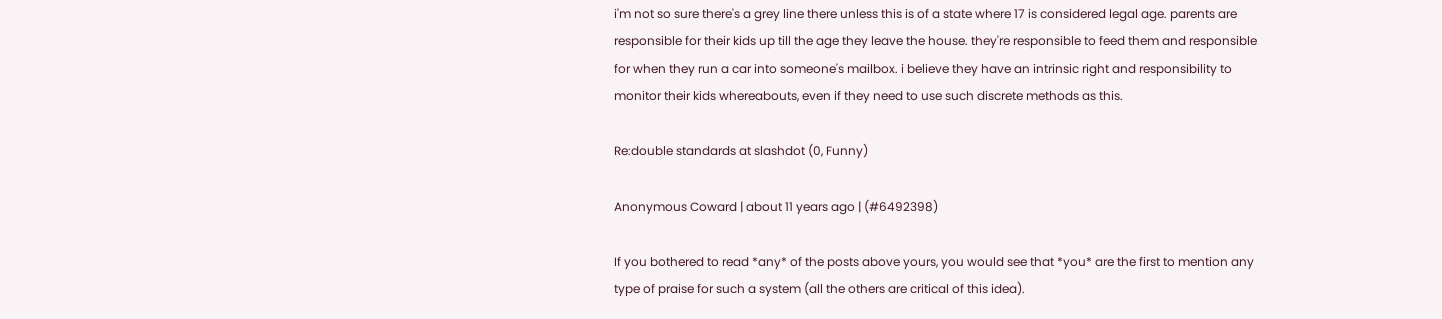i'm not so sure there's a grey line there unless this is of a state where 17 is considered legal age. parents are responsible for their kids up till the age they leave the house. they're responsible to feed them and responsible for when they run a car into someone's mailbox. i believe they have an intrinsic right and responsibility to monitor their kids whereabouts, even if they need to use such discrete methods as this.

Re:double standards at slashdot (0, Funny)

Anonymous Coward | about 11 years ago | (#6492398)

If you bothered to read *any* of the posts above yours, you would see that *you* are the first to mention any type of praise for such a system (all the others are critical of this idea).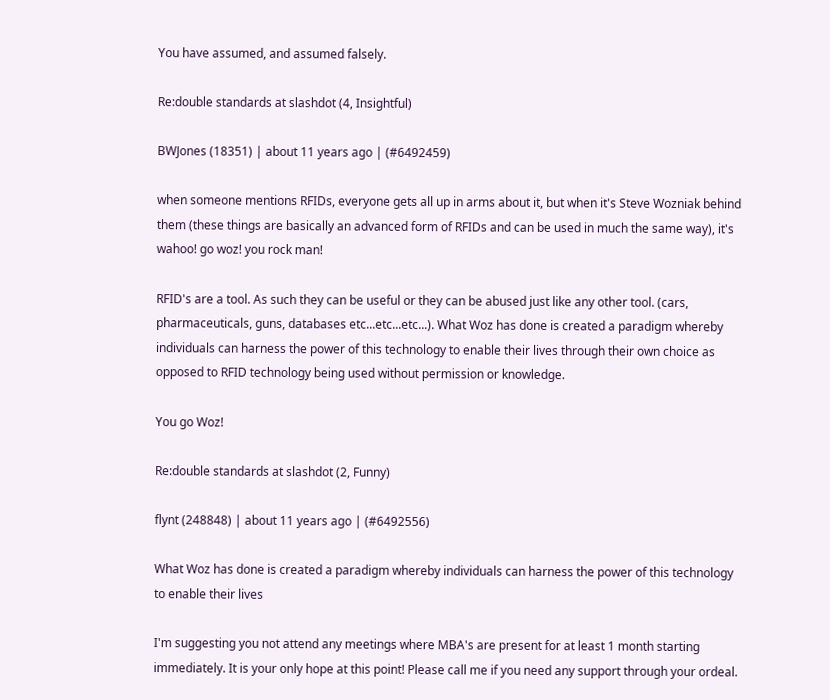You have assumed, and assumed falsely.

Re:double standards at slashdot (4, Insightful)

BWJones (18351) | about 11 years ago | (#6492459)

when someone mentions RFIDs, everyone gets all up in arms about it, but when it's Steve Wozniak behind them (these things are basically an advanced form of RFIDs and can be used in much the same way), it's wahoo! go woz! you rock man!

RFID's are a tool. As such they can be useful or they can be abused just like any other tool. (cars, pharmaceuticals, guns, databases etc...etc...etc...). What Woz has done is created a paradigm whereby individuals can harness the power of this technology to enable their lives through their own choice as opposed to RFID technology being used without permission or knowledge.

You go Woz!

Re:double standards at slashdot (2, Funny)

flynt (248848) | about 11 years ago | (#6492556)

What Woz has done is created a paradigm whereby individuals can harness the power of this technology to enable their lives

I'm suggesting you not attend any meetings where MBA's are present for at least 1 month starting immediately. It is your only hope at this point! Please call me if you need any support through your ordeal.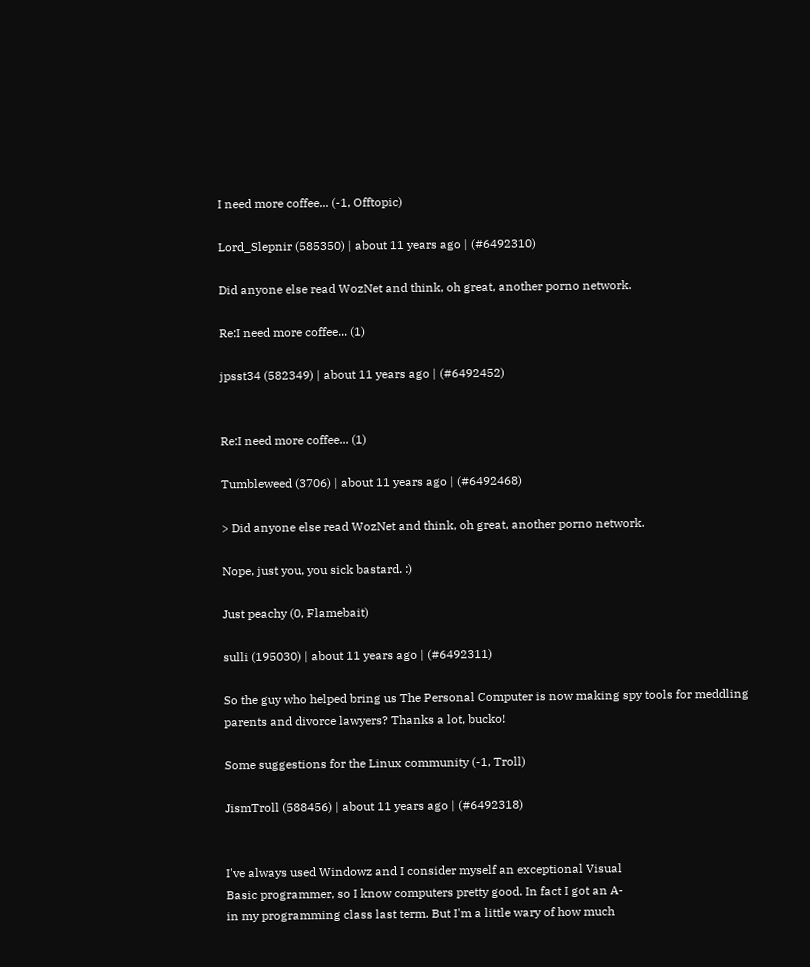I need more coffee... (-1, Offtopic)

Lord_Slepnir (585350) | about 11 years ago | (#6492310)

Did anyone else read WozNet and think, oh great, another porno network.

Re:I need more coffee... (1)

jpsst34 (582349) | about 11 years ago | (#6492452)


Re:I need more coffee... (1)

Tumbleweed (3706) | about 11 years ago | (#6492468)

> Did anyone else read WozNet and think, oh great, another porno network.

Nope, just you, you sick bastard. :)

Just peachy (0, Flamebait)

sulli (195030) | about 11 years ago | (#6492311)

So the guy who helped bring us The Personal Computer is now making spy tools for meddling parents and divorce lawyers? Thanks a lot, bucko!

Some suggestions for the Linux community (-1, Troll)

JismTroll (588456) | about 11 years ago | (#6492318)


I've always used Windowz and I consider myself an exceptional Visual
Basic programmer, so I know computers pretty good. In fact I got an A-
in my programming class last term. But I'm a little wary of how much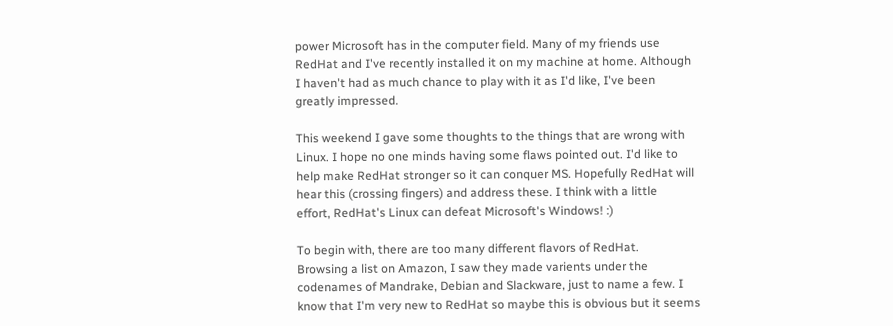power Microsoft has in the computer field. Many of my friends use
RedHat and I've recently installed it on my machine at home. Although
I haven't had as much chance to play with it as I'd like, I've been
greatly impressed.

This weekend I gave some thoughts to the things that are wrong with
Linux. I hope no one minds having some flaws pointed out. I'd like to
help make RedHat stronger so it can conquer MS. Hopefully RedHat will
hear this (crossing fingers) and address these. I think with a little
effort, RedHat's Linux can defeat Microsoft's Windows! :)

To begin with, there are too many different flavors of RedHat.
Browsing a list on Amazon, I saw they made varients under the
codenames of Mandrake, Debian and Slackware, just to name a few. I
know that I'm very new to RedHat so maybe this is obvious but it seems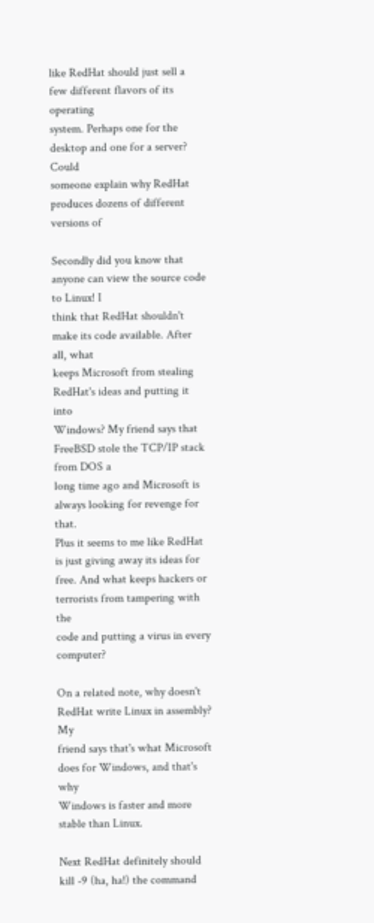like RedHat should just sell a few different flavors of its operating
system. Perhaps one for the desktop and one for a server? Could
someone explain why RedHat produces dozens of different versions of

Secondly did you know that anyone can view the source code to Linux! I
think that RedHat shouldn't make its code available. After all, what
keeps Microsoft from stealing RedHat's ideas and putting it into
Windows? My friend says that FreeBSD stole the TCP/IP stack from DOS a
long time ago and Microsoft is always looking for revenge for that.
Plus it seems to me like RedHat is just giving away its ideas for
free. And what keeps hackers or terrorists from tampering with the
code and putting a virus in every computer?

On a related note, why doesn't RedHat write Linux in assembly? My
friend says that's what Microsoft does for Windows, and that's why
Windows is faster and more stable than Linux.

Next RedHat definitely should kill -9 (ha, ha!) the command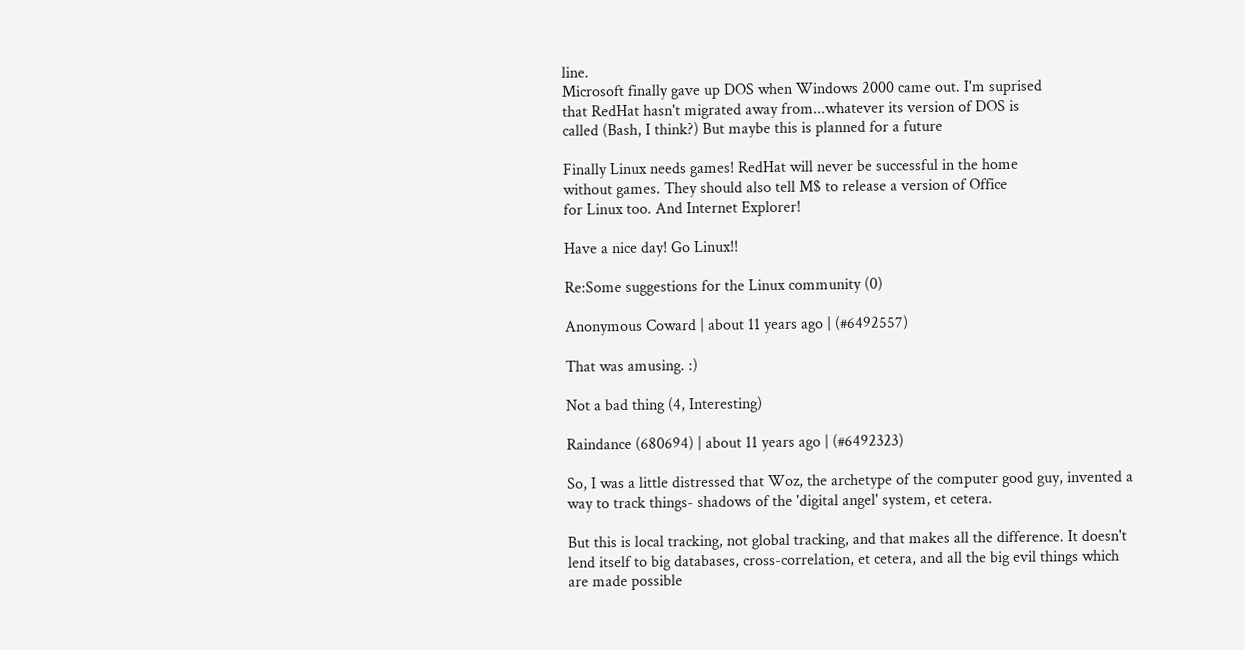line.
Microsoft finally gave up DOS when Windows 2000 came out. I'm suprised
that RedHat hasn't migrated away from...whatever its version of DOS is
called (Bash, I think?) But maybe this is planned for a future

Finally Linux needs games! RedHat will never be successful in the home
without games. They should also tell M$ to release a version of Office
for Linux too. And Internet Explorer!

Have a nice day! Go Linux!!

Re:Some suggestions for the Linux community (0)

Anonymous Coward | about 11 years ago | (#6492557)

That was amusing. :)

Not a bad thing (4, Interesting)

Raindance (680694) | about 11 years ago | (#6492323)

So, I was a little distressed that Woz, the archetype of the computer good guy, invented a way to track things- shadows of the 'digital angel' system, et cetera.

But this is local tracking, not global tracking, and that makes all the difference. It doesn't lend itself to big databases, cross-correlation, et cetera, and all the big evil things which are made possible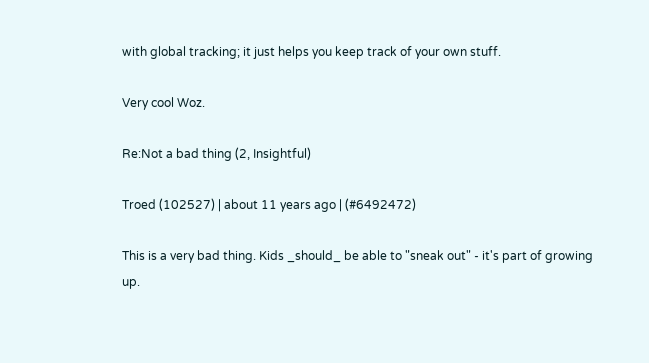with global tracking; it just helps you keep track of your own stuff.

Very cool Woz.

Re:Not a bad thing (2, Insightful)

Troed (102527) | about 11 years ago | (#6492472)

This is a very bad thing. Kids _should_ be able to "sneak out" - it's part of growing up.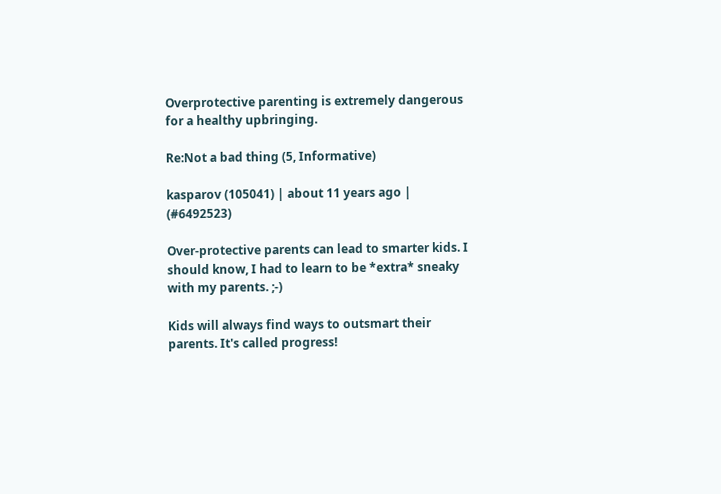Overprotective parenting is extremely dangerous for a healthy upbringing.

Re:Not a bad thing (5, Informative)

kasparov (105041) | about 11 years ago | (#6492523)

Over-protective parents can lead to smarter kids. I should know, I had to learn to be *extra* sneaky with my parents. ;-)

Kids will always find ways to outsmart their parents. It's called progress!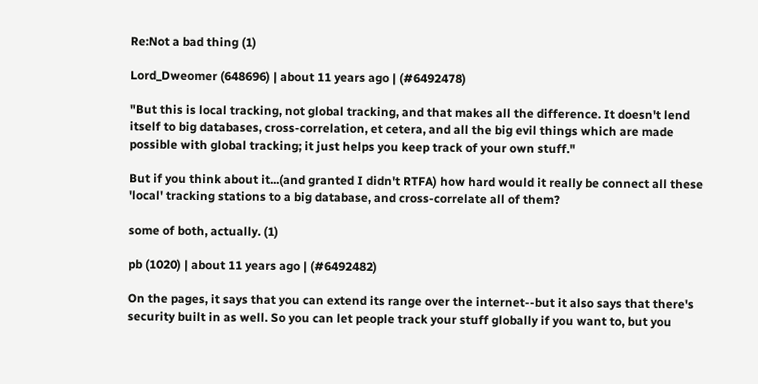Re:Not a bad thing (1)

Lord_Dweomer (648696) | about 11 years ago | (#6492478)

"But this is local tracking, not global tracking, and that makes all the difference. It doesn't lend itself to big databases, cross-correlation, et cetera, and all the big evil things which are made possible with global tracking; it just helps you keep track of your own stuff."

But if you think about it...(and granted I didn't RTFA) how hard would it really be connect all these 'local' tracking stations to a big database, and cross-correlate all of them?

some of both, actually. (1)

pb (1020) | about 11 years ago | (#6492482)

On the pages, it says that you can extend its range over the internet--but it also says that there's security built in as well. So you can let people track your stuff globally if you want to, but you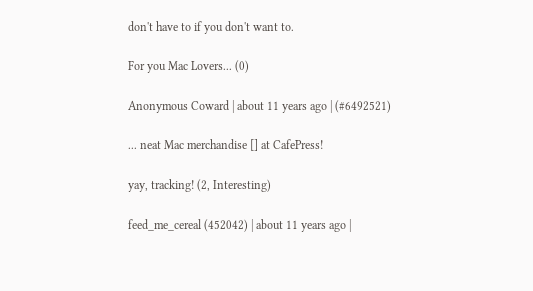don't have to if you don't want to.

For you Mac Lovers... (0)

Anonymous Coward | about 11 years ago | (#6492521)

... neat Mac merchandise [] at CafePress!

yay, tracking! (2, Interesting)

feed_me_cereal (452042) | about 11 years ago |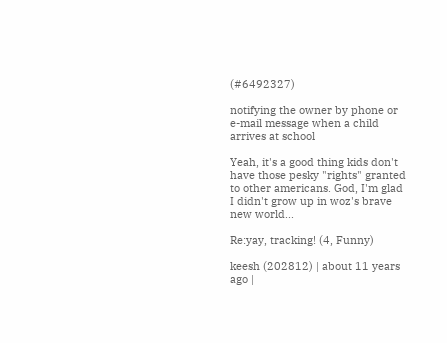(#6492327)

notifying the owner by phone or e-mail message when a child arrives at school

Yeah, it's a good thing kids don't have those pesky "rights" granted to other americans. God, I'm glad I didn't grow up in woz's brave new world...

Re:yay, tracking! (4, Funny)

keesh (202812) | about 11 years ago |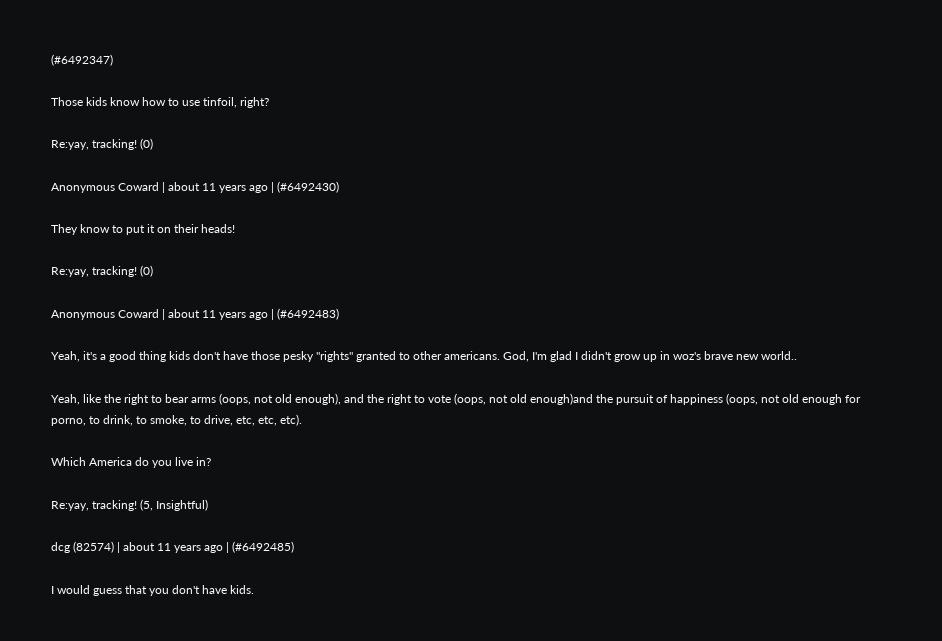(#6492347)

Those kids know how to use tinfoil, right?

Re:yay, tracking! (0)

Anonymous Coward | about 11 years ago | (#6492430)

They know to put it on their heads!

Re:yay, tracking! (0)

Anonymous Coward | about 11 years ago | (#6492483)

Yeah, it's a good thing kids don't have those pesky "rights" granted to other americans. God, I'm glad I didn't grow up in woz's brave new world..

Yeah, like the right to bear arms (oops, not old enough), and the right to vote (oops, not old enough)and the pursuit of happiness (oops, not old enough for porno, to drink, to smoke, to drive, etc, etc, etc).

Which America do you live in?

Re:yay, tracking! (5, Insightful)

dcg (82574) | about 11 years ago | (#6492485)

I would guess that you don't have kids.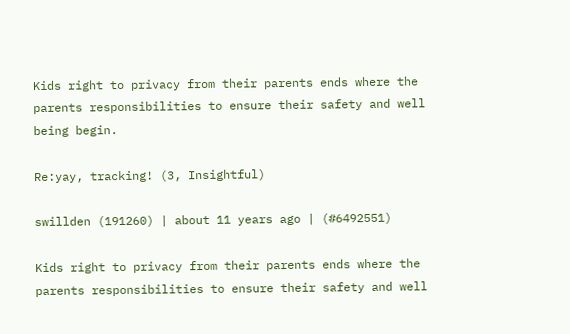Kids right to privacy from their parents ends where the parents responsibilities to ensure their safety and well being begin.

Re:yay, tracking! (3, Insightful)

swillden (191260) | about 11 years ago | (#6492551)

Kids right to privacy from their parents ends where the parents responsibilities to ensure their safety and well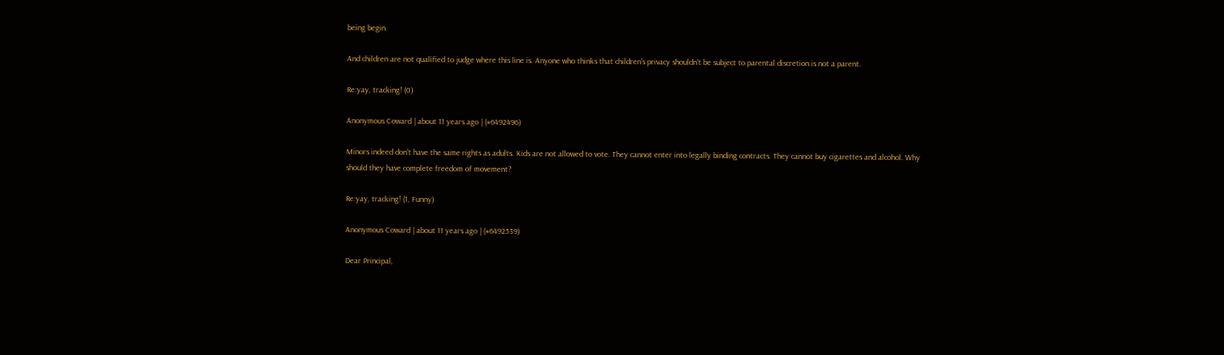being begin.

And children are not qualified to judge where this line is. Anyone who thinks that children's privacy shouldn't be subject to parental discretion is not a parent.

Re:yay, tracking! (0)

Anonymous Coward | about 11 years ago | (#6492496)

Minors indeed don't have the same rights as adults. Kids are not allowed to vote. They cannot enter into legally binding contracts. They cannot buy cigarettes and alcohol. Why should they have complete freedom of movement?

Re:yay, tracking! (1, Funny)

Anonymous Coward | about 11 years ago | (#6492539)

Dear Principal,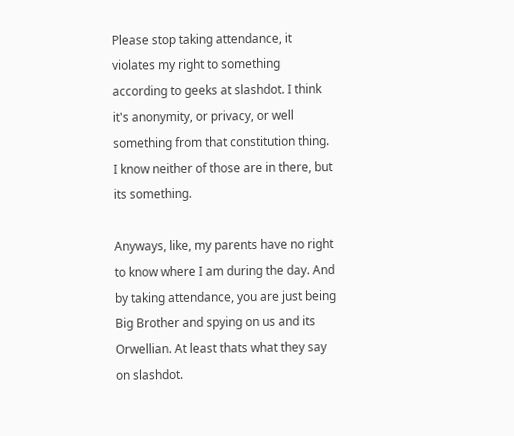Please stop taking attendance, it violates my right to something according to geeks at slashdot. I think it's anonymity, or privacy, or well something from that constitution thing. I know neither of those are in there, but its something.

Anyways, like, my parents have no right to know where I am during the day. And by taking attendance, you are just being Big Brother and spying on us and its Orwellian. At least thats what they say on slashdot.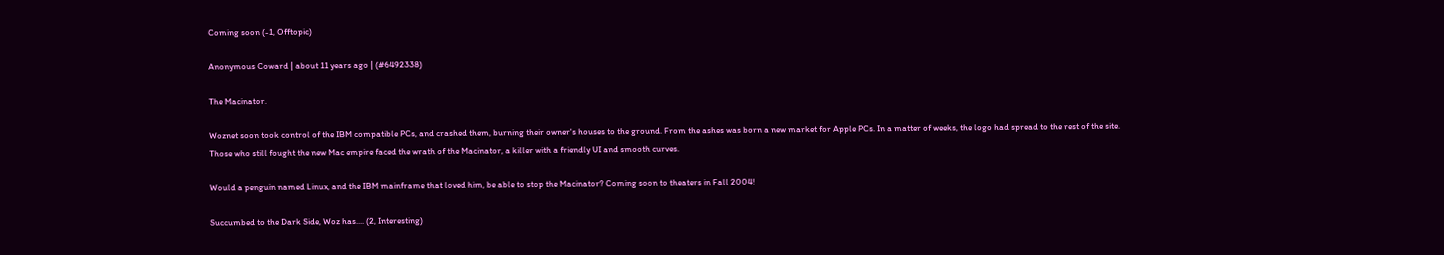Coming soon (-1, Offtopic)

Anonymous Coward | about 11 years ago | (#6492338)

The Macinator.

Woznet soon took control of the IBM compatible PCs, and crashed them, burning their owner's houses to the ground. From the ashes was born a new market for Apple PCs. In a matter of weeks, the logo had spread to the rest of the site. Those who still fought the new Mac empire faced the wrath of the Macinator, a killer with a friendly UI and smooth curves.

Would a penguin named Linux, and the IBM mainframe that loved him, be able to stop the Macinator? Coming soon to theaters in Fall 2004!

Succumbed to the Dark Side, Woz has.... (2, Interesting)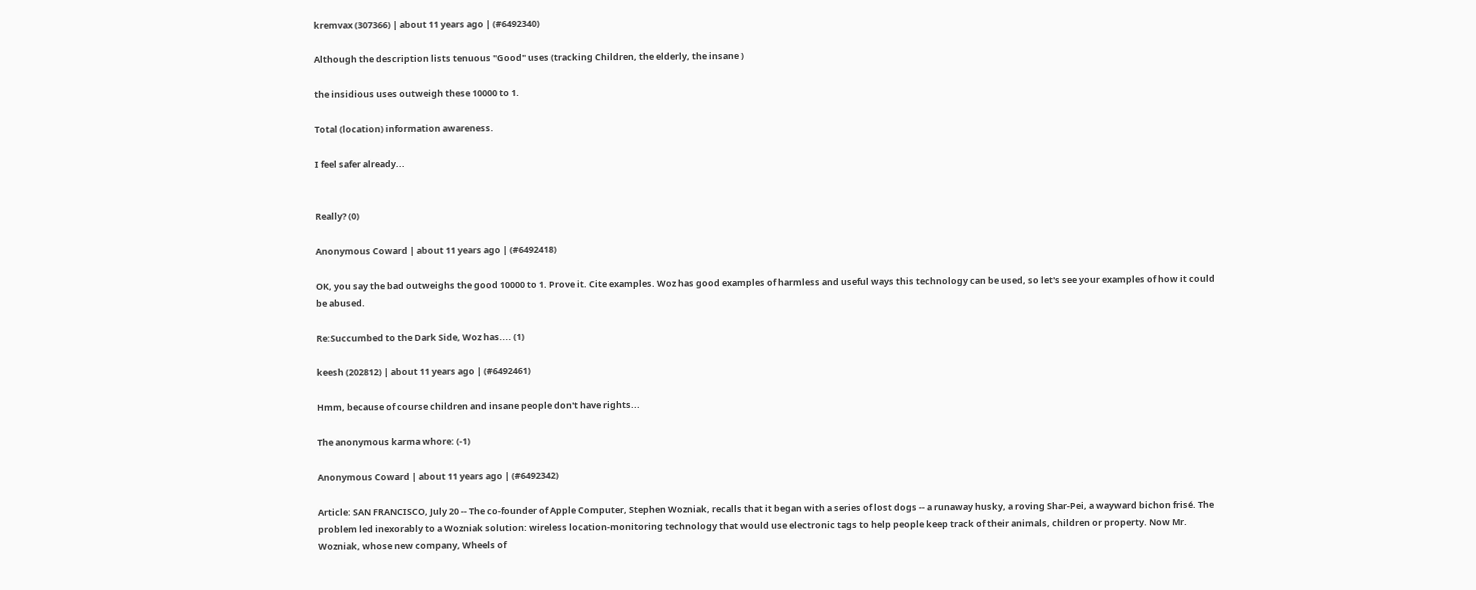kremvax (307366) | about 11 years ago | (#6492340)

Although the description lists tenuous "Good" uses (tracking Children, the elderly, the insane )

the insidious uses outweigh these 10000 to 1.

Total (location) information awareness.

I feel safer already...


Really? (0)

Anonymous Coward | about 11 years ago | (#6492418)

OK, you say the bad outweighs the good 10000 to 1. Prove it. Cite examples. Woz has good examples of harmless and useful ways this technology can be used, so let's see your examples of how it could be abused.

Re:Succumbed to the Dark Side, Woz has.... (1)

keesh (202812) | about 11 years ago | (#6492461)

Hmm, because of course children and insane people don't have rights...

The anonymous karma whore: (-1)

Anonymous Coward | about 11 years ago | (#6492342)

Article: SAN FRANCISCO, July 20 -- The co-founder of Apple Computer, Stephen Wozniak, recalls that it began with a series of lost dogs -- a runaway husky, a roving Shar-Pei, a wayward bichon frisé. The problem led inexorably to a Wozniak solution: wireless location-monitoring technology that would use electronic tags to help people keep track of their animals, children or property. Now Mr. Wozniak, whose new company, Wheels of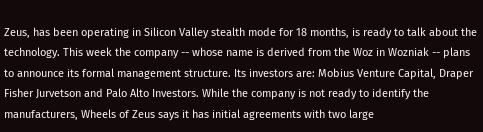Zeus, has been operating in Silicon Valley stealth mode for 18 months, is ready to talk about the technology. This week the company -- whose name is derived from the Woz in Wozniak -- plans to announce its formal management structure. Its investors are: Mobius Venture Capital, Draper Fisher Jurvetson and Palo Alto Investors. While the company is not ready to identify the manufacturers, Wheels of Zeus says it has initial agreements with two large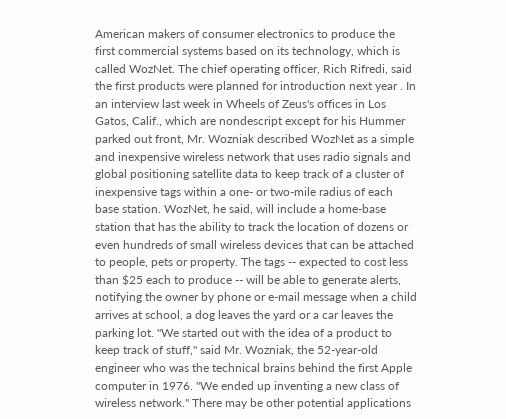American makers of consumer electronics to produce the first commercial systems based on its technology, which is called WozNet. The chief operating officer, Rich Rifredi, said the first products were planned for introduction next year . In an interview last week in Wheels of Zeus's offices in Los Gatos, Calif., which are nondescript except for his Hummer parked out front, Mr. Wozniak described WozNet as a simple and inexpensive wireless network that uses radio signals and global positioning satellite data to keep track of a cluster of inexpensive tags within a one- or two-mile radius of each base station. WozNet, he said, will include a home-base station that has the ability to track the location of dozens or even hundreds of small wireless devices that can be attached to people, pets or property. The tags -- expected to cost less than $25 each to produce -- will be able to generate alerts, notifying the owner by phone or e-mail message when a child arrives at school, a dog leaves the yard or a car leaves the parking lot. "We started out with the idea of a product to keep track of stuff," said Mr. Wozniak, the 52-year-old engineer who was the technical brains behind the first Apple computer in 1976. "We ended up inventing a new class of wireless network." There may be other potential applications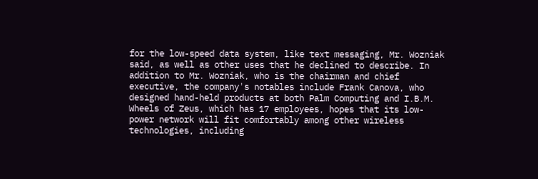for the low-speed data system, like text messaging, Mr. Wozniak said, as well as other uses that he declined to describe. In addition to Mr. Wozniak, who is the chairman and chief executive, the company's notables include Frank Canova, who designed hand-held products at both Palm Computing and I.B.M. Wheels of Zeus, which has 17 employees, hopes that its low-power network will fit comfortably among other wireless technologies, including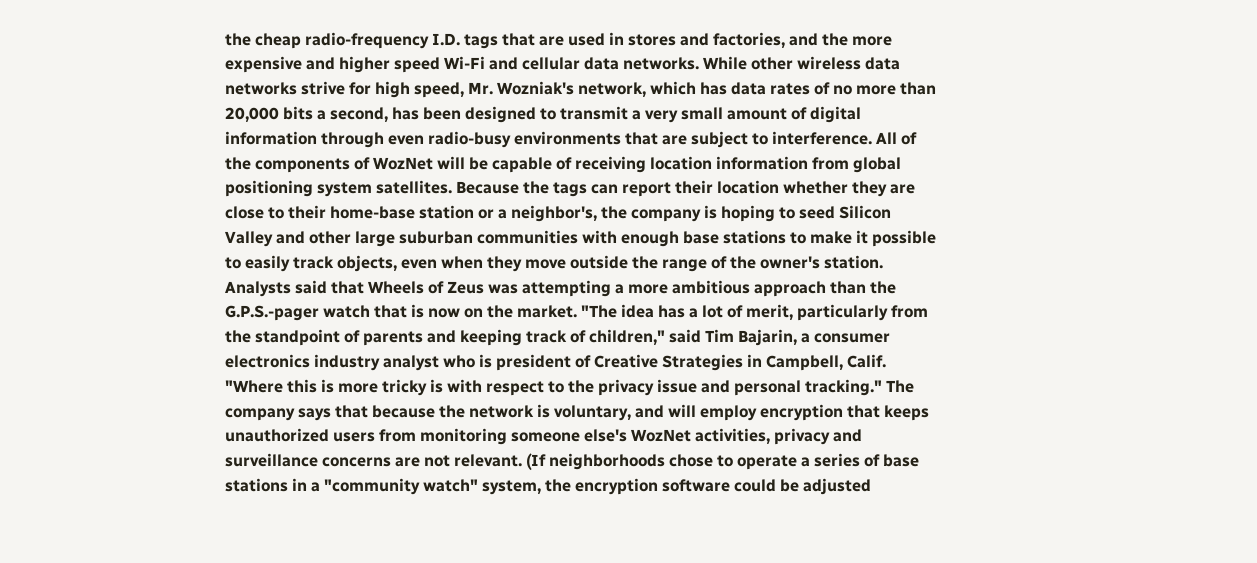the cheap radio-frequency I.D. tags that are used in stores and factories, and the more expensive and higher speed Wi-Fi and cellular data networks. While other wireless data networks strive for high speed, Mr. Wozniak's network, which has data rates of no more than 20,000 bits a second, has been designed to transmit a very small amount of digital information through even radio-busy environments that are subject to interference. All of the components of WozNet will be capable of receiving location information from global positioning system satellites. Because the tags can report their location whether they are close to their home-base station or a neighbor's, the company is hoping to seed Silicon Valley and other large suburban communities with enough base stations to make it possible to easily track objects, even when they move outside the range of the owner's station. Analysts said that Wheels of Zeus was attempting a more ambitious approach than the G.P.S.-pager watch that is now on the market. "The idea has a lot of merit, particularly from the standpoint of parents and keeping track of children," said Tim Bajarin, a consumer electronics industry analyst who is president of Creative Strategies in Campbell, Calif. "Where this is more tricky is with respect to the privacy issue and personal tracking." The company says that because the network is voluntary, and will employ encryption that keeps unauthorized users from monitoring someone else's WozNet activities, privacy and surveillance concerns are not relevant. (If neighborhoods chose to operate a series of base stations in a "community watch" system, the encryption software could be adjusted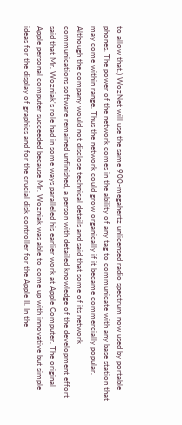to allow that.) WozNet will use the same 900-megahertz unlicensed radio spectrum now used by portable phones. The power of the network comes in the ability of any tag to communicate with any base station that may come within range. Thus the network could grow organically if it became commercially popular. Although the company would not disclose technical details and said that some of its network communications software remained unfinished, a person with detailed knowledge of the development effort said that Mr. Wozniak's role had in some ways paralleled his earlier work at Apple Computer. The original Apple personal computer succeeded because Mr. Wozniak was able to come up with innovative but simple ideas for the display of graphics and for the crucial disk controller for the Apple II. In the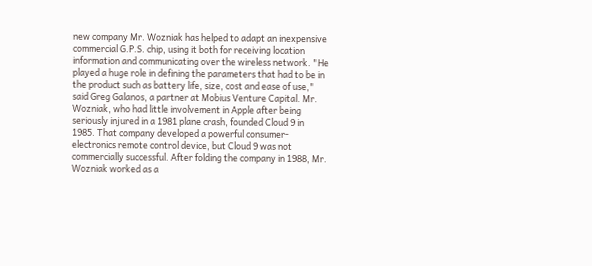new company Mr. Wozniak has helped to adapt an inexpensive commercial G.P.S. chip, using it both for receiving location information and communicating over the wireless network. "He played a huge role in defining the parameters that had to be in the product such as battery life, size, cost and ease of use," said Greg Galanos, a partner at Mobius Venture Capital. Mr. Wozniak, who had little involvement in Apple after being seriously injured in a 1981 plane crash, founded Cloud 9 in 1985. That company developed a powerful consumer-electronics remote control device, but Cloud 9 was not commercially successful. After folding the company in 1988, Mr. Wozniak worked as a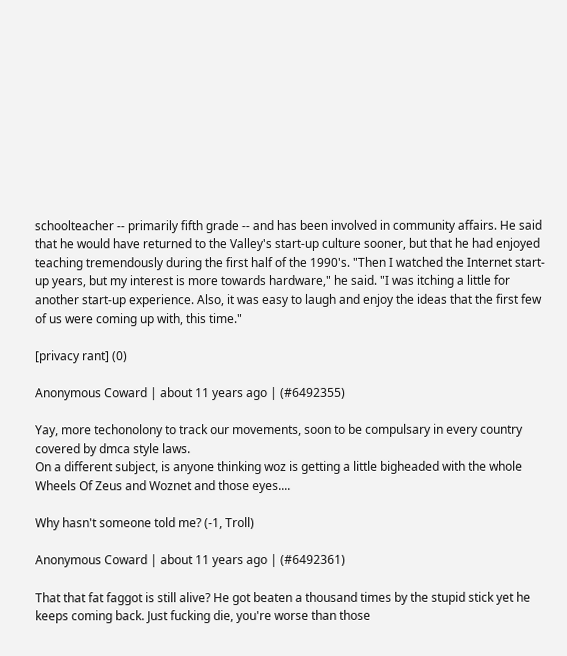schoolteacher -- primarily fifth grade -- and has been involved in community affairs. He said that he would have returned to the Valley's start-up culture sooner, but that he had enjoyed teaching tremendously during the first half of the 1990's. "Then I watched the Internet start-up years, but my interest is more towards hardware," he said. "I was itching a little for another start-up experience. Also, it was easy to laugh and enjoy the ideas that the first few of us were coming up with, this time."

[privacy rant] (0)

Anonymous Coward | about 11 years ago | (#6492355)

Yay, more techonolony to track our movements, soon to be compulsary in every country covered by dmca style laws.
On a different subject, is anyone thinking woz is getting a little bigheaded with the whole Wheels Of Zeus and Woznet and those eyes....

Why hasn't someone told me? (-1, Troll)

Anonymous Coward | about 11 years ago | (#6492361)

That that fat faggot is still alive? He got beaten a thousand times by the stupid stick yet he keeps coming back. Just fucking die, you're worse than those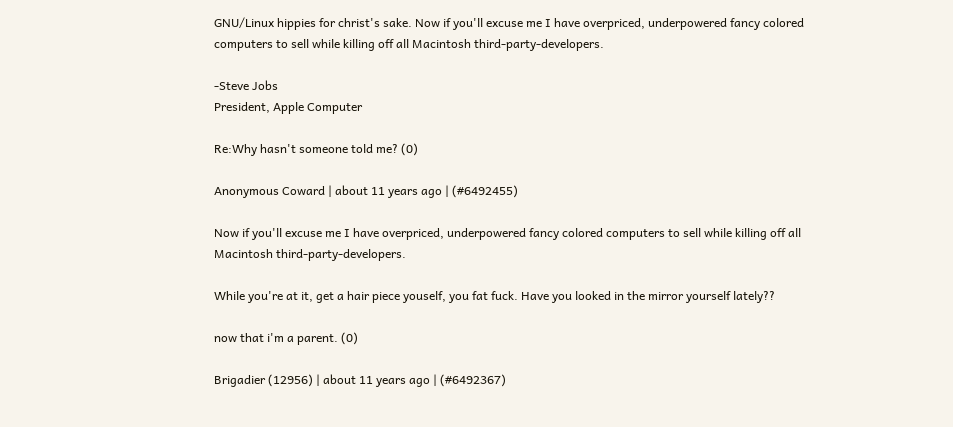GNU/Linux hippies for christ's sake. Now if you'll excuse me I have overpriced, underpowered fancy colored computers to sell while killing off all Macintosh third-party-developers.

-Steve Jobs
President, Apple Computer

Re:Why hasn't someone told me? (0)

Anonymous Coward | about 11 years ago | (#6492455)

Now if you'll excuse me I have overpriced, underpowered fancy colored computers to sell while killing off all Macintosh third-party-developers.

While you're at it, get a hair piece youself, you fat fuck. Have you looked in the mirror yourself lately??

now that i'm a parent. (0)

Brigadier (12956) | about 11 years ago | (#6492367)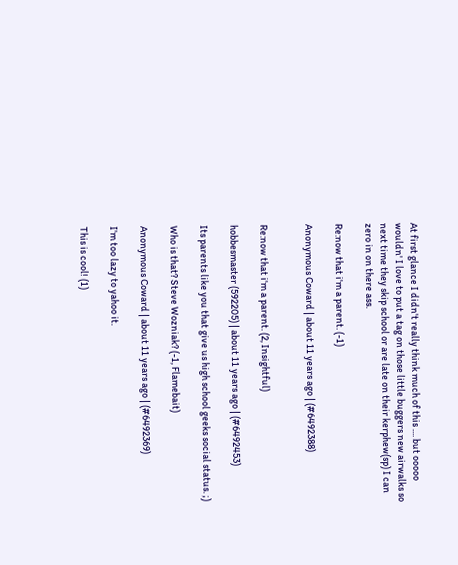At first glance I didn't really think much of this .... but ooooo wouldn' I love to put a tag on those little buggers new airwalks so next time they skip school or are late on their kerphew(sp) I can zero in on there ass.

Re:now that i'm a parent. (-1)

Anonymous Coward | about 11 years ago | (#6492388)


Re:now that i'm a parent. (2, Insightful)

hobbesmaster (592205) | about 11 years ago | (#6492453)

Its parents like you that give us high school geeks social status. ;)

Who is that? Steve Wozniak? (-1, Flamebait)

Anonymous Coward | about 11 years ago | (#6492369)

I'm too lazy to yahoo it.

This is cool! (1)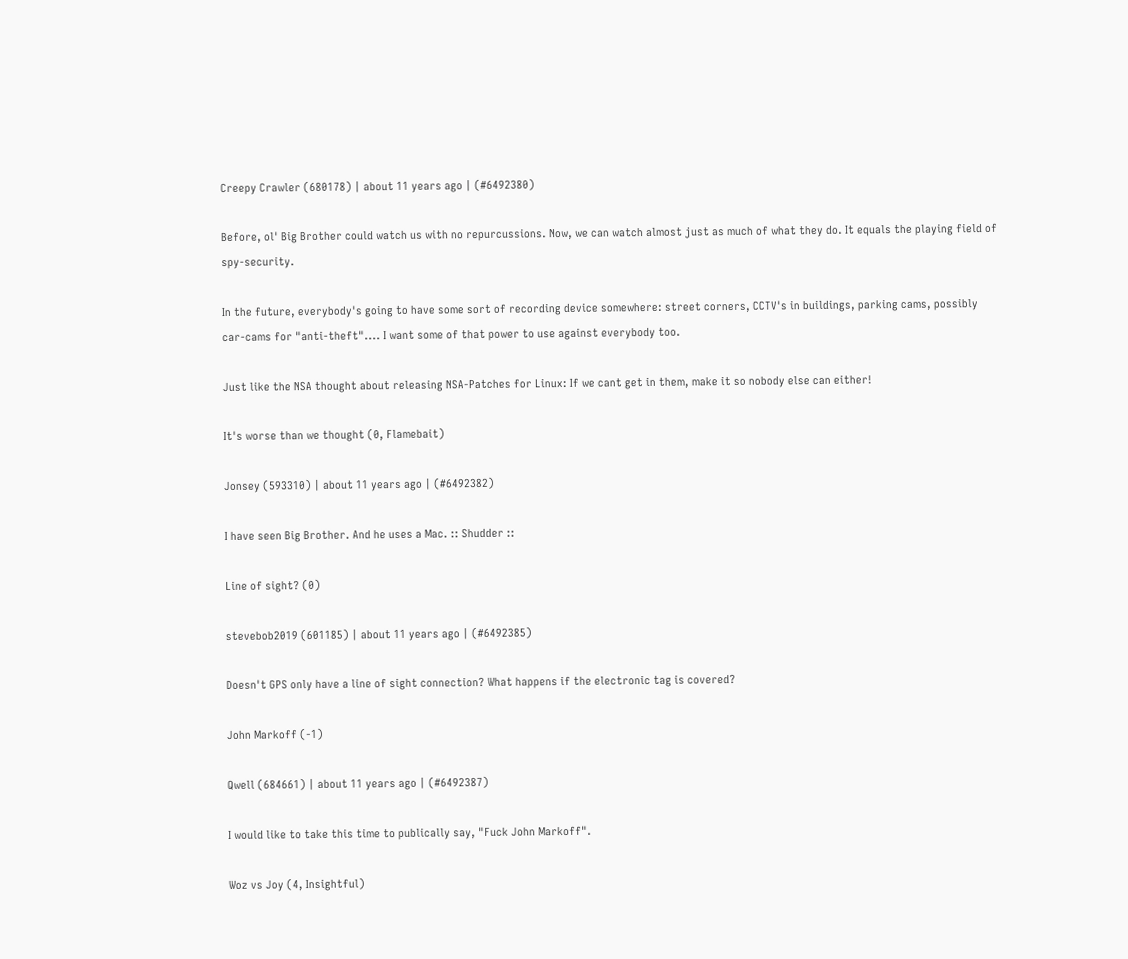Creepy Crawler (680178) | about 11 years ago | (#6492380)

Before, ol' Big Brother could watch us with no repurcussions. Now, we can watch almost just as much of what they do. It equals the playing field of spy-security.

In the future, everybody's going to have some sort of recording device somewhere: street corners, CCTV's in buildings, parking cams, possibly car-cams for "anti-theft".... I want some of that power to use against everybody too.

Just like the NSA thought about releasing NSA-Patches for Linux: If we cant get in them, make it so nobody else can either!

It's worse than we thought (0, Flamebait)

Jonsey (593310) | about 11 years ago | (#6492382)

I have seen Big Brother. And he uses a Mac. :: Shudder ::

Line of sight? (0)

stevebob2019 (601185) | about 11 years ago | (#6492385)

Doesn't GPS only have a line of sight connection? What happens if the electronic tag is covered?

John Markoff (-1)

Qwell (684661) | about 11 years ago | (#6492387)

I would like to take this time to publically say, "Fuck John Markoff".

Woz vs Joy (4, Insightful)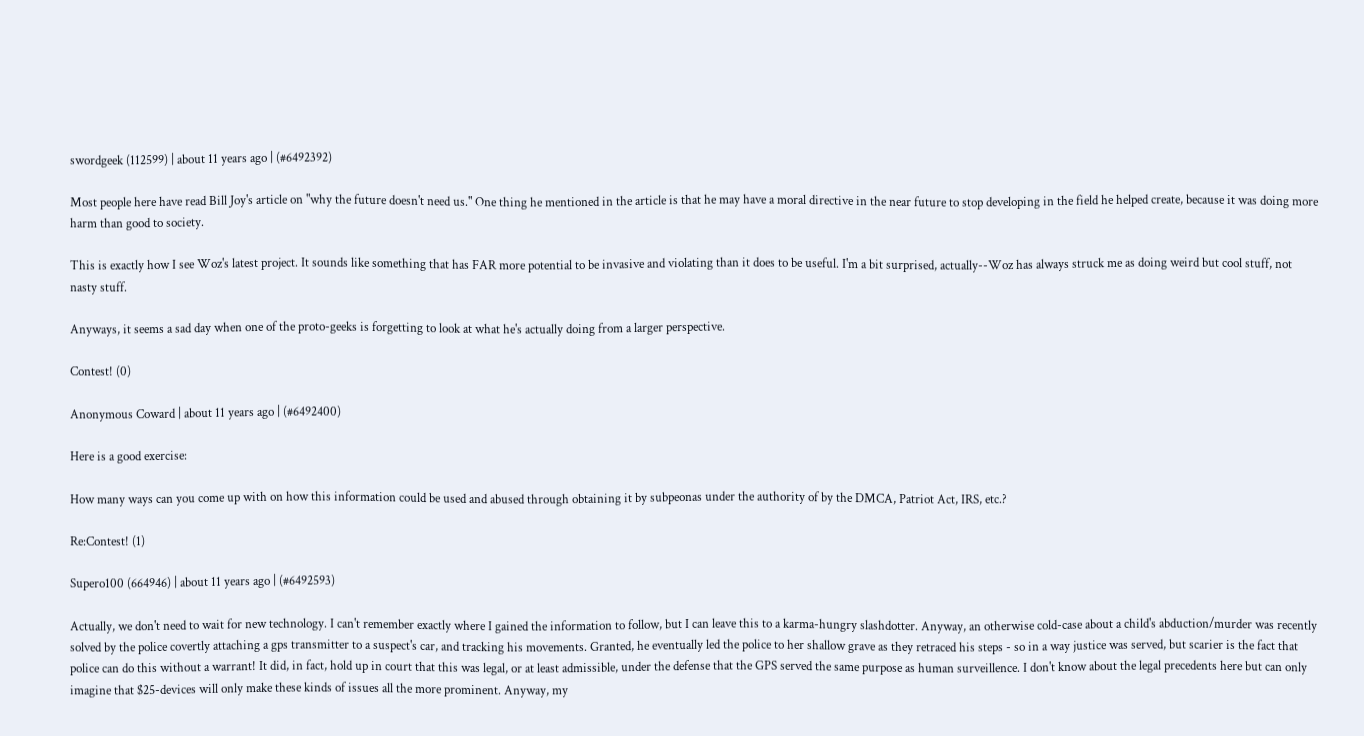swordgeek (112599) | about 11 years ago | (#6492392)

Most people here have read Bill Joy's article on "why the future doesn't need us." One thing he mentioned in the article is that he may have a moral directive in the near future to stop developing in the field he helped create, because it was doing more harm than good to society.

This is exactly how I see Woz's latest project. It sounds like something that has FAR more potential to be invasive and violating than it does to be useful. I'm a bit surprised, actually--Woz has always struck me as doing weird but cool stuff, not nasty stuff.

Anyways, it seems a sad day when one of the proto-geeks is forgetting to look at what he's actually doing from a larger perspective.

Contest! (0)

Anonymous Coward | about 11 years ago | (#6492400)

Here is a good exercise:

How many ways can you come up with on how this information could be used and abused through obtaining it by subpeonas under the authority of by the DMCA, Patriot Act, IRS, etc.?

Re:Contest! (1)

Supero100 (664946) | about 11 years ago | (#6492593)

Actually, we don't need to wait for new technology. I can't remember exactly where I gained the information to follow, but I can leave this to a karma-hungry slashdotter. Anyway, an otherwise cold-case about a child's abduction/murder was recently solved by the police covertly attaching a gps transmitter to a suspect's car, and tracking his movements. Granted, he eventually led the police to her shallow grave as they retraced his steps - so in a way justice was served, but scarier is the fact that police can do this without a warrant! It did, in fact, hold up in court that this was legal, or at least admissible, under the defense that the GPS served the same purpose as human surveillence. I don't know about the legal precedents here but can only imagine that $25-devices will only make these kinds of issues all the more prominent. Anyway, my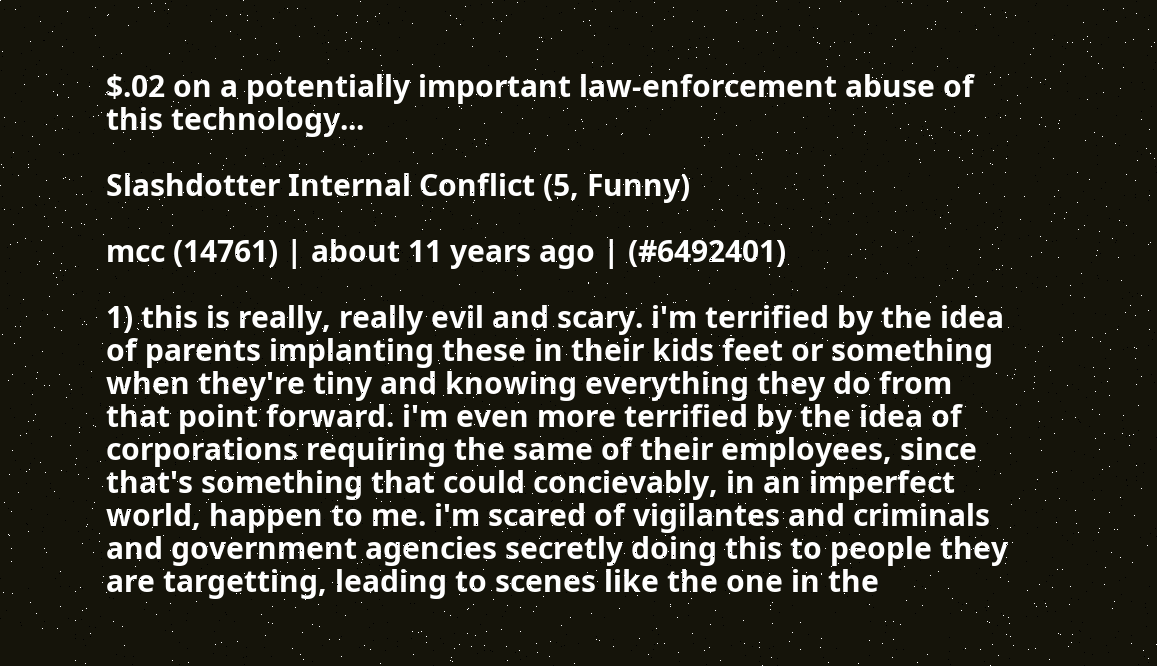$.02 on a potentially important law-enforcement abuse of this technology...

Slashdotter Internal Conflict (5, Funny)

mcc (14761) | about 11 years ago | (#6492401)

1) this is really, really evil and scary. i'm terrified by the idea of parents implanting these in their kids feet or something when they're tiny and knowing everything they do from that point forward. i'm even more terrified by the idea of corporations requiring the same of their employees, since that's something that could concievably, in an imperfect world, happen to me. i'm scared of vigilantes and criminals and government agencies secretly doing this to people they are targetting, leading to scenes like the one in the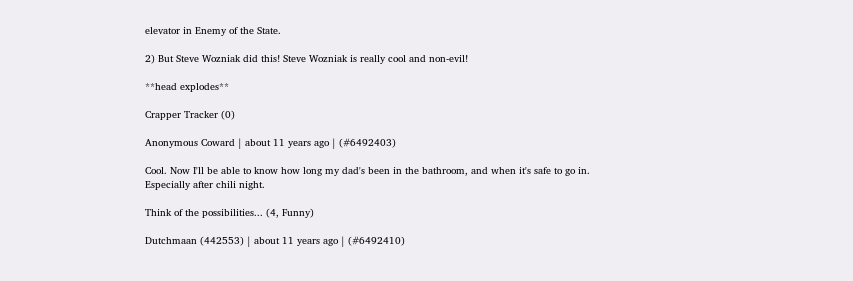elevator in Enemy of the State.

2) But Steve Wozniak did this! Steve Wozniak is really cool and non-evil!

**head explodes**

Crapper Tracker (0)

Anonymous Coward | about 11 years ago | (#6492403)

Cool. Now I'll be able to know how long my dad's been in the bathroom, and when it's safe to go in. Especially after chili night.

Think of the possibilities... (4, Funny)

Dutchmaan (442553) | about 11 years ago | (#6492410)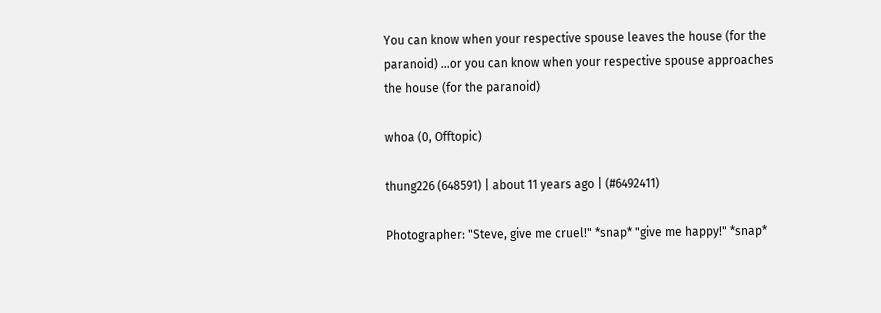You can know when your respective spouse leaves the house (for the paranoid) ...or you can know when your respective spouse approaches the house (for the paranoid)

whoa (0, Offtopic)

thung226 (648591) | about 11 years ago | (#6492411)

Photographer: "Steve, give me cruel!" *snap* "give me happy!" *snap*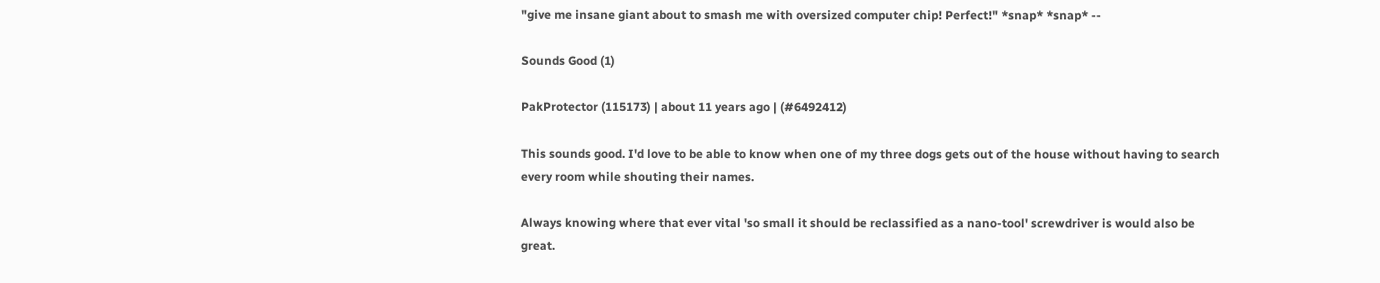"give me insane giant about to smash me with oversized computer chip! Perfect!" *snap* *snap* --

Sounds Good (1)

PakProtector (115173) | about 11 years ago | (#6492412)

This sounds good. I'd love to be able to know when one of my three dogs gets out of the house without having to search every room while shouting their names.

Always knowing where that ever vital 'so small it should be reclassified as a nano-tool' screwdriver is would also be great.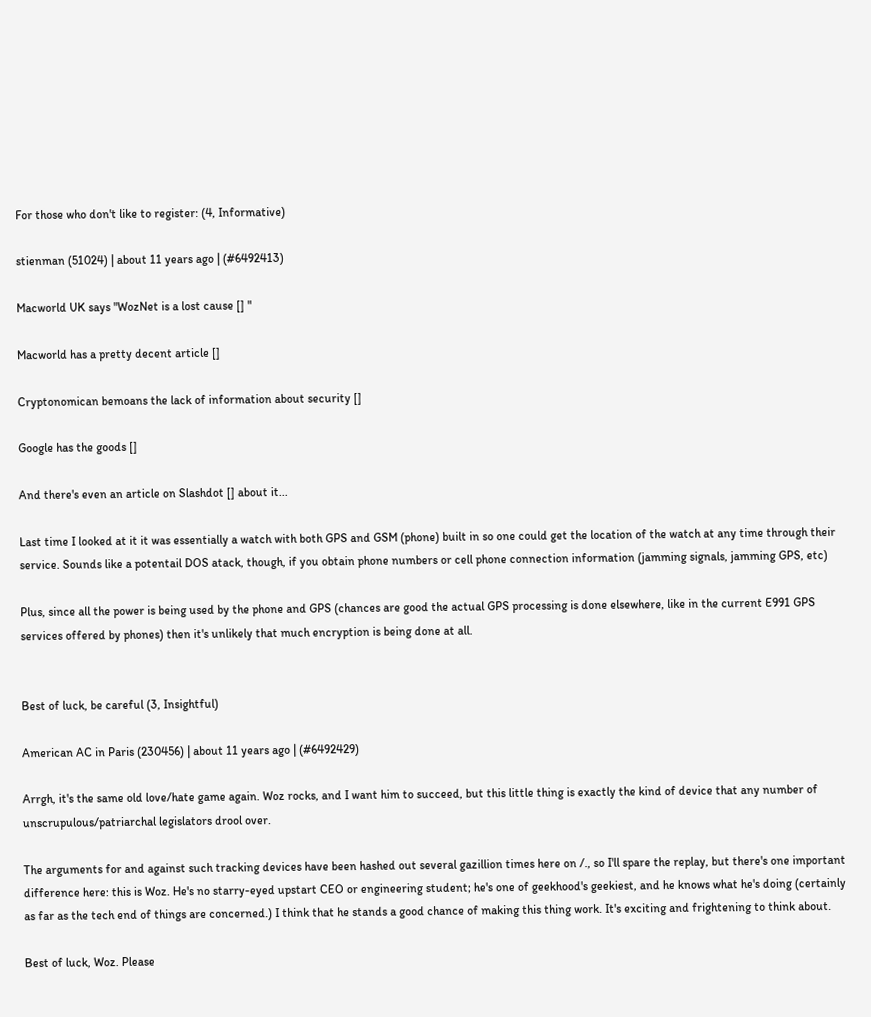For those who don't like to register: (4, Informative)

stienman (51024) | about 11 years ago | (#6492413)

Macworld UK says "WozNet is a lost cause [] "

Macworld has a pretty decent article []

Cryptonomican bemoans the lack of information about security []

Google has the goods []

And there's even an article on Slashdot [] about it...

Last time I looked at it it was essentially a watch with both GPS and GSM (phone) built in so one could get the location of the watch at any time through their service. Sounds like a potentail DOS atack, though, if you obtain phone numbers or cell phone connection information (jamming signals, jamming GPS, etc)

Plus, since all the power is being used by the phone and GPS (chances are good the actual GPS processing is done elsewhere, like in the current E991 GPS services offered by phones) then it's unlikely that much encryption is being done at all.


Best of luck, be careful (3, Insightful)

American AC in Paris (230456) | about 11 years ago | (#6492429)

Arrgh, it's the same old love/hate game again. Woz rocks, and I want him to succeed, but this little thing is exactly the kind of device that any number of unscrupulous/patriarchal legislators drool over.

The arguments for and against such tracking devices have been hashed out several gazillion times here on /., so I'll spare the replay, but there's one important difference here: this is Woz. He's no starry-eyed upstart CEO or engineering student; he's one of geekhood's geekiest, and he knows what he's doing (certainly as far as the tech end of things are concerned.) I think that he stands a good chance of making this thing work. It's exciting and frightening to think about.

Best of luck, Woz. Please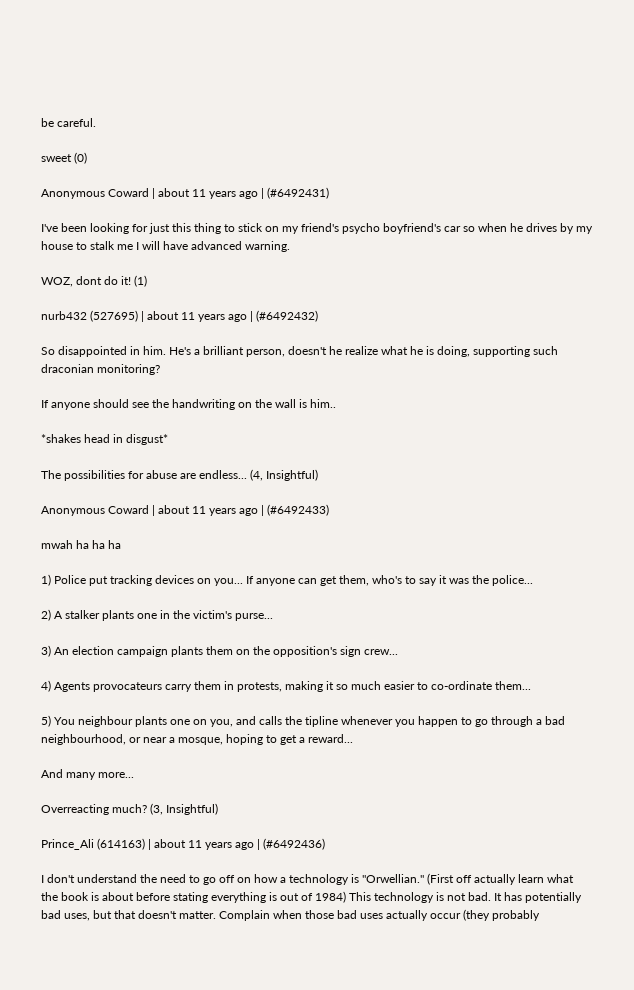be careful.

sweet (0)

Anonymous Coward | about 11 years ago | (#6492431)

I've been looking for just this thing to stick on my friend's psycho boyfriend's car so when he drives by my house to stalk me I will have advanced warning.

WOZ, dont do it! (1)

nurb432 (527695) | about 11 years ago | (#6492432)

So disappointed in him. He's a brilliant person, doesn't he realize what he is doing, supporting such draconian monitoring?

If anyone should see the handwriting on the wall is him..

*shakes head in disgust*

The possibilities for abuse are endless... (4, Insightful)

Anonymous Coward | about 11 years ago | (#6492433)

mwah ha ha ha

1) Police put tracking devices on you... If anyone can get them, who's to say it was the police...

2) A stalker plants one in the victim's purse...

3) An election campaign plants them on the opposition's sign crew...

4) Agents provocateurs carry them in protests, making it so much easier to co-ordinate them...

5) You neighbour plants one on you, and calls the tipline whenever you happen to go through a bad neighbourhood, or near a mosque, hoping to get a reward...

And many more...

Overreacting much? (3, Insightful)

Prince_Ali (614163) | about 11 years ago | (#6492436)

I don't understand the need to go off on how a technology is "Orwellian." (First off actually learn what the book is about before stating everything is out of 1984) This technology is not bad. It has potentially bad uses, but that doesn't matter. Complain when those bad uses actually occur (they probably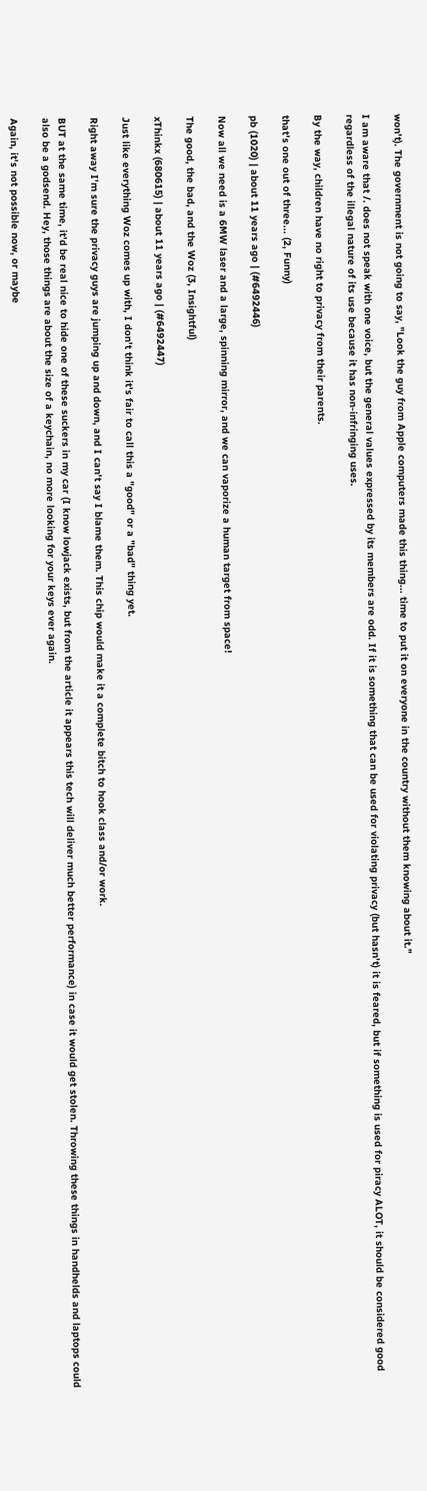won't). The government is not going to say, "Look the guy from Apple computers made this thing... time to put it on everyone in the country without them knowing about it."

I am aware that /. does not speak with one voice, but the general values expressed by its members are odd. If it is something that can be used for violating privacy (but hasn't) it is feared, but if something is used for piracy ALOT, it should be considered good regardless of the illegal nature of its use because it has non-infringing uses.

By the way, children have no right to privacy from their parents.

that's one out of three... (2, Funny)

pb (1020) | about 11 years ago | (#6492446)

Now all we need is a 6MW laser and a large, spinning mirror, and we can vaporize a human target from space!

The good, the bad, and the Woz (3, Insightful)

xThinkx (680615) | about 11 years ago | (#6492447)

Just like everything Woz comes up with, I don't think it's fair to call this a "good" or a "bad" thing yet.

Right away I'm sure the privacy guys are jumping up and down, and I can't say I blame them. This chip would make it a complete bitch to hook class and/or work.

BUT at the same time, it'd be real nice to hide one of these suckers in my car (I know lowjack exists, but from the article it appears this tech will deliver much better performance) in case it would get stolen. Throwing these things in handhelds and laptops could also be a godsend. Hey, those things are about the size of a keychain, no more looking for your keys ever again.

Again, it's not possible now, or maybe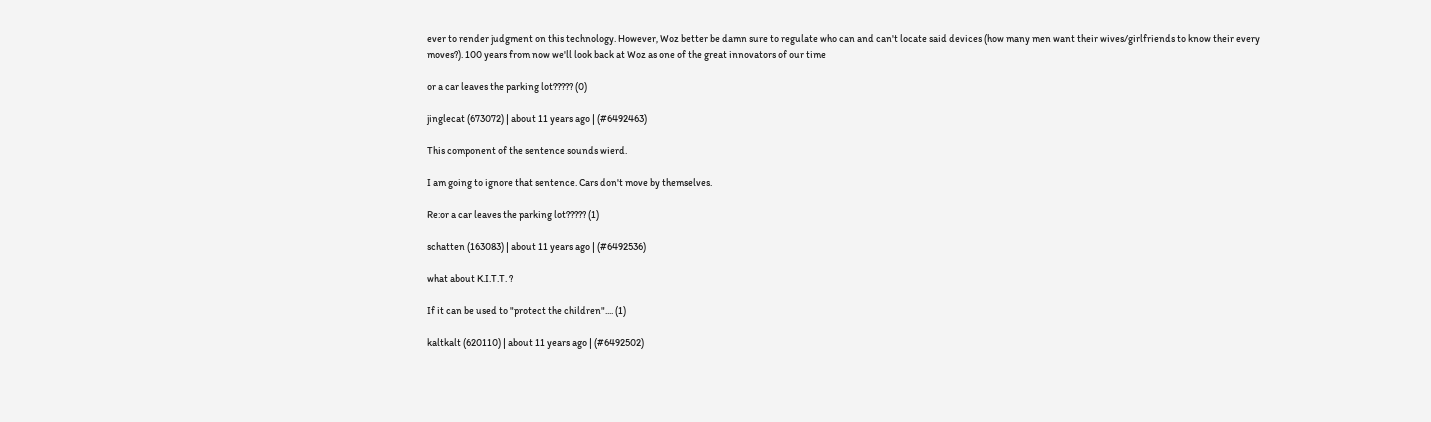ever to render judgment on this technology. However, Woz better be damn sure to regulate who can and can't locate said devices (how many men want their wives/girlfriends to know their every moves?). 100 years from now we'll look back at Woz as one of the great innovators of our time

or a car leaves the parking lot????? (0)

jinglecat (673072) | about 11 years ago | (#6492463)

This component of the sentence sounds wierd.

I am going to ignore that sentence. Cars don't move by themselves.

Re:or a car leaves the parking lot????? (1)

schatten (163083) | about 11 years ago | (#6492536)

what about K.I.T.T. ?

If it can be used to "protect the children".... (1)

kaltkalt (620110) | about 11 years ago | (#6492502)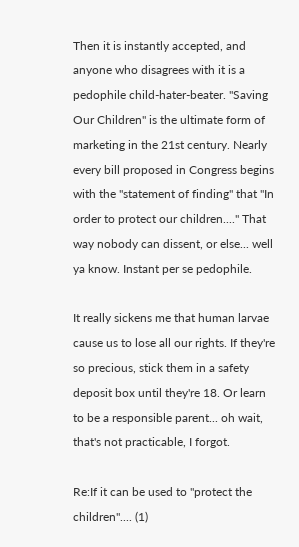Then it is instantly accepted, and anyone who disagrees with it is a pedophile child-hater-beater. "Saving Our Children" is the ultimate form of marketing in the 21st century. Nearly every bill proposed in Congress begins with the "statement of finding" that "In order to protect our children...." That way nobody can dissent, or else... well ya know. Instant per se pedophile.

It really sickens me that human larvae cause us to lose all our rights. If they're so precious, stick them in a safety deposit box until they're 18. Or learn to be a responsible parent... oh wait, that's not practicable, I forgot.

Re:If it can be used to "protect the children".... (1)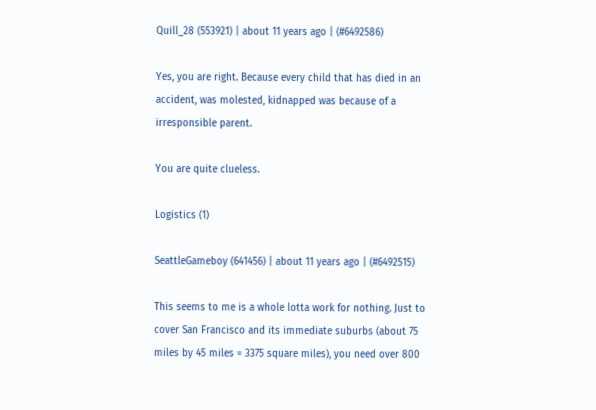Quill_28 (553921) | about 11 years ago | (#6492586)

Yes, you are right. Because every child that has died in an accident, was molested, kidnapped was because of a irresponsible parent.

You are quite clueless.

Logistics (1)

SeattleGameboy (641456) | about 11 years ago | (#6492515)

This seems to me is a whole lotta work for nothing. Just to cover San Francisco and its immediate suburbs (about 75 miles by 45 miles = 3375 square miles), you need over 800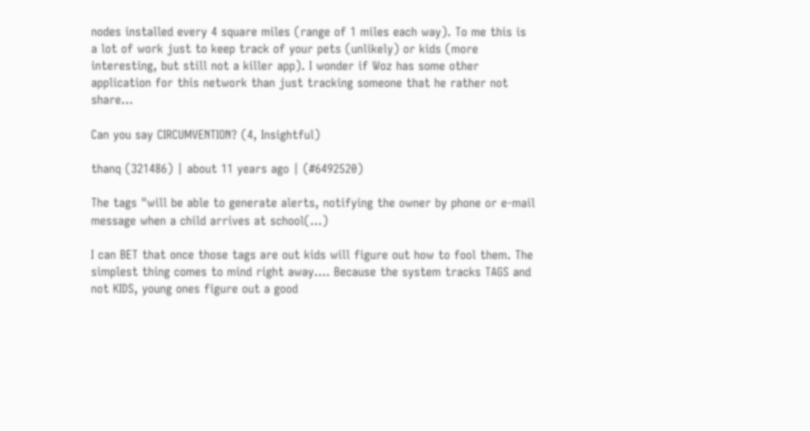nodes installed every 4 square miles (range of 1 miles each way). To me this is a lot of work just to keep track of your pets (unlikely) or kids (more interesting, but still not a killer app). I wonder if Woz has some other application for this network than just tracking someone that he rather not share...

Can you say CIRCUMVENTION? (4, Insightful)

thanq (321486) | about 11 years ago | (#6492520)

The tags "will be able to generate alerts, notifying the owner by phone or e-mail message when a child arrives at school(...)

I can BET that once those tags are out kids will figure out how to fool them. The simplest thing comes to mind right away.... Because the system tracks TAGS and not KIDS, young ones figure out a good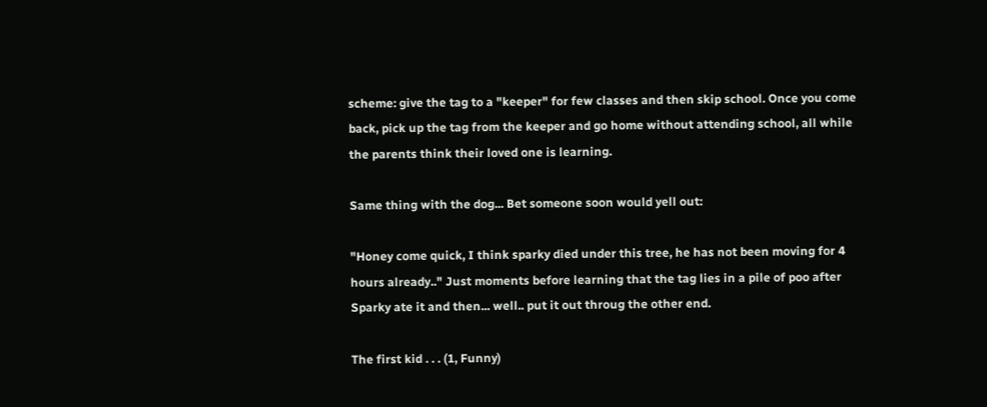scheme: give the tag to a "keeper" for few classes and then skip school. Once you come back, pick up the tag from the keeper and go home without attending school, all while the parents think their loved one is learning.

Same thing with the dog... Bet someone soon would yell out:

"Honey come quick, I think sparky died under this tree, he has not been moving for 4 hours already.." Just moments before learning that the tag lies in a pile of poo after Sparky ate it and then... well.. put it out throug the other end.

The first kid . . . (1, Funny)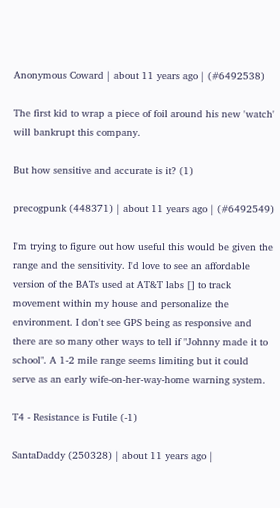Anonymous Coward | about 11 years ago | (#6492538)

The first kid to wrap a piece of foil around his new 'watch' will bankrupt this company.

But how sensitive and accurate is it? (1)

precogpunk (448371) | about 11 years ago | (#6492549)

I'm trying to figure out how useful this would be given the range and the sensitivity. I'd love to see an affordable version of the BATs used at AT&T labs [] to track movement within my house and personalize the environment. I don't see GPS being as responsive and there are so many other ways to tell if "Johnny made it to school". A 1-2 mile range seems limiting but it could serve as an early wife-on-her-way-home warning system.

T4 - Resistance is Futile (-1)

SantaDaddy (250328) | about 11 years ago |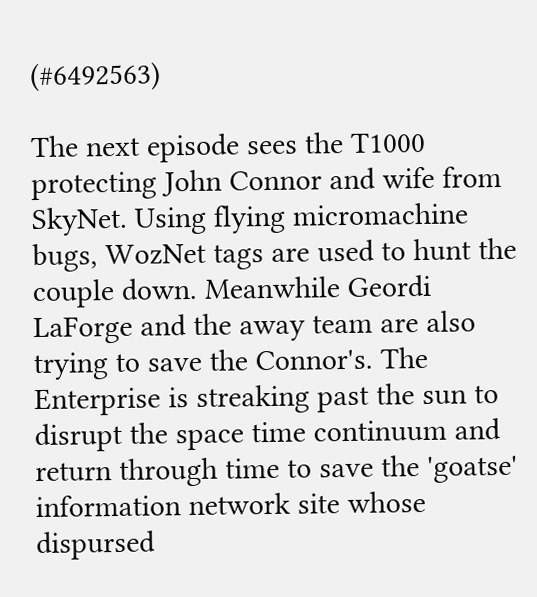(#6492563)

The next episode sees the T1000 protecting John Connor and wife from SkyNet. Using flying micromachine bugs, WozNet tags are used to hunt the couple down. Meanwhile Geordi LaForge and the away team are also trying to save the Connor's. The Enterprise is streaking past the sun to disrupt the space time continuum and return through time to save the 'goatse' information network site whose dispursed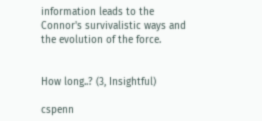information leads to the Connor's survivalistic ways and the evolution of the force.


How long..? (3, Insightful)

cspenn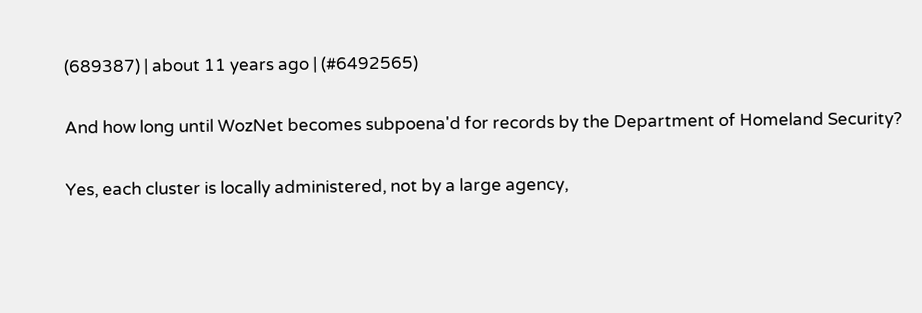(689387) | about 11 years ago | (#6492565)

And how long until WozNet becomes subpoena'd for records by the Department of Homeland Security?

Yes, each cluster is locally administered, not by a large agency,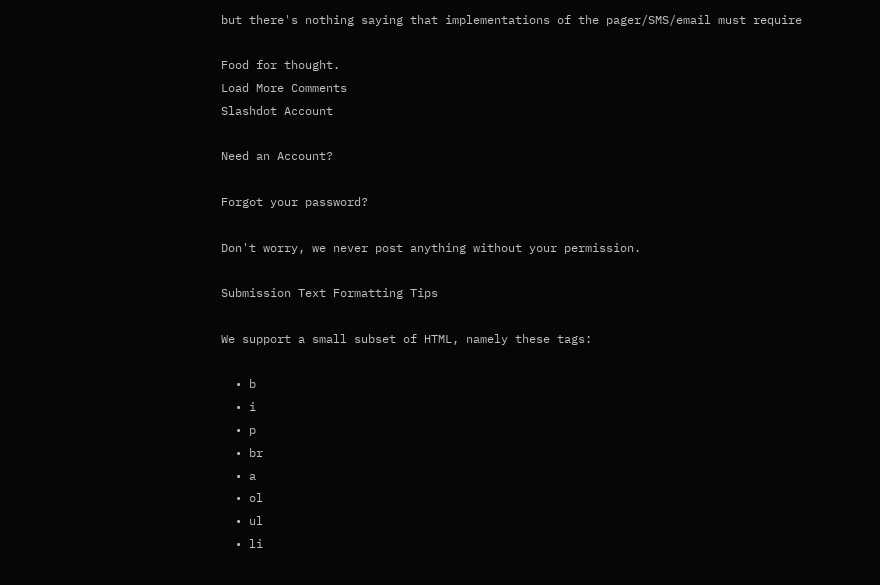but there's nothing saying that implementations of the pager/SMS/email must require

Food for thought.
Load More Comments
Slashdot Account

Need an Account?

Forgot your password?

Don't worry, we never post anything without your permission.

Submission Text Formatting Tips

We support a small subset of HTML, namely these tags:

  • b
  • i
  • p
  • br
  • a
  • ol
  • ul
  • li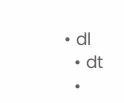• dl
  • dt
  •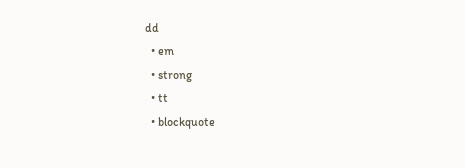dd
  • em
  • strong
  • tt
  • blockquote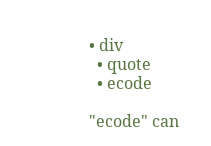• div
  • quote
  • ecode

"ecode" can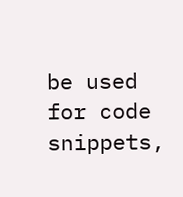be used for code snippets,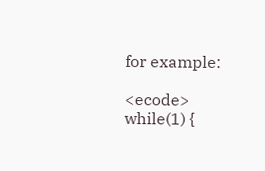for example:

<ecode>    while(1) {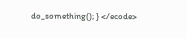do_something(); } </ecode>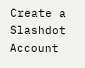Create a Slashdot Account